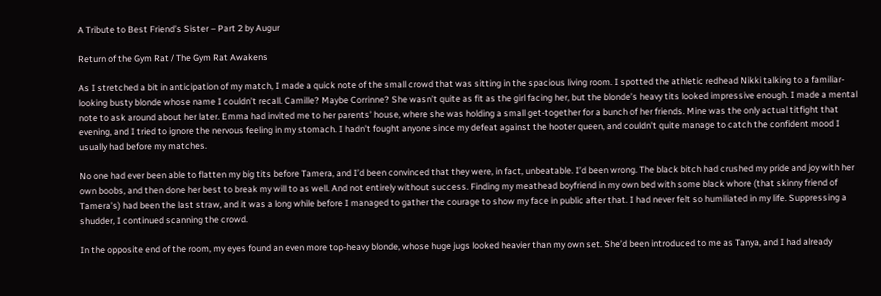A Tribute to Best Friend’s Sister – Part 2 by Augur

Return of the Gym Rat / The Gym Rat Awakens

As I stretched a bit in anticipation of my match, I made a quick note of the small crowd that was sitting in the spacious living room. I spotted the athletic redhead Nikki talking to a familiar-looking busty blonde whose name I couldn’t recall. Camille? Maybe Corrinne? She wasn’t quite as fit as the girl facing her, but the blonde’s heavy tits looked impressive enough. I made a mental note to ask around about her later. Emma had invited me to her parents’ house, where she was holding a small get-together for a bunch of her friends. Mine was the only actual titfight that evening, and I tried to ignore the nervous feeling in my stomach. I hadn’t fought anyone since my defeat against the hooter queen, and couldn’t quite manage to catch the confident mood I usually had before my matches.

No one had ever been able to flatten my big tits before Tamera, and I’d been convinced that they were, in fact, unbeatable. I’d been wrong. The black bitch had crushed my pride and joy with her own boobs, and then done her best to break my will to as well. And not entirely without success. Finding my meathead boyfriend in my own bed with some black whore (that skinny friend of Tamera’s) had been the last straw, and it was a long while before I managed to gather the courage to show my face in public after that. I had never felt so humiliated in my life. Suppressing a shudder, I continued scanning the crowd.

In the opposite end of the room, my eyes found an even more top-heavy blonde, whose huge jugs looked heavier than my own set. She’d been introduced to me as Tanya, and I had already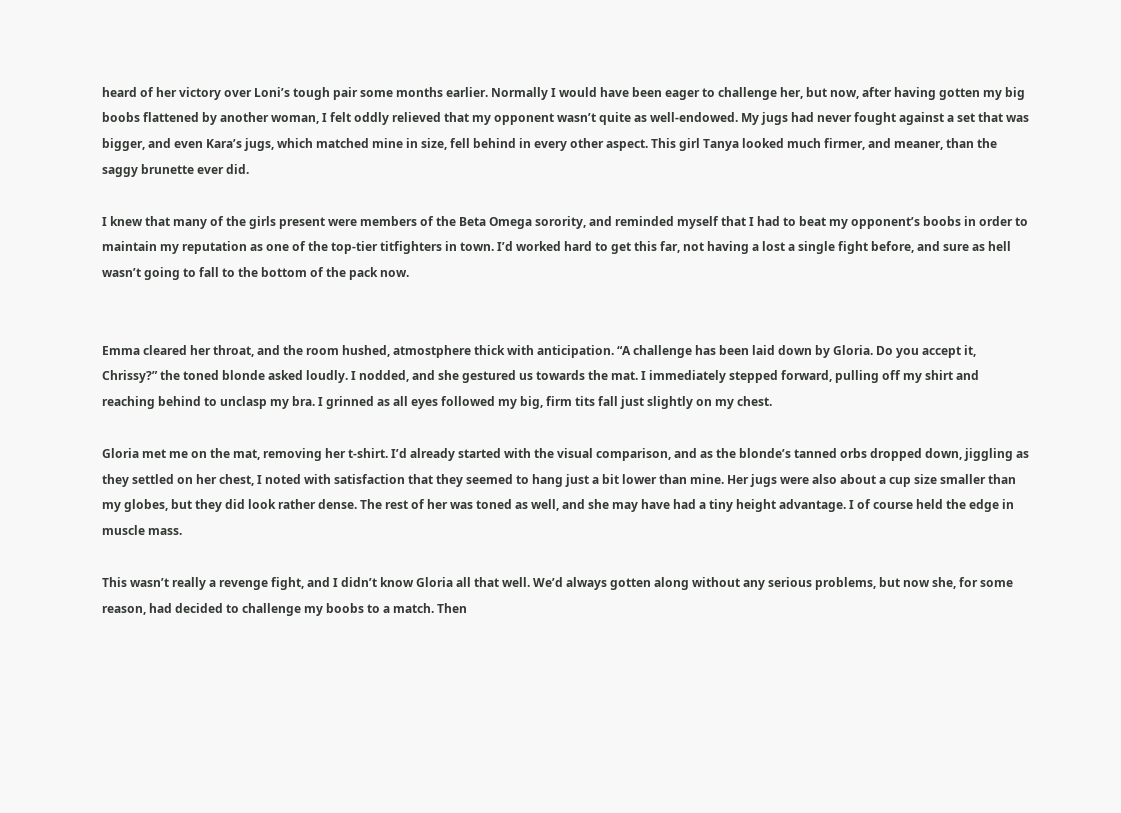heard of her victory over Loni’s tough pair some months earlier. Normally I would have been eager to challenge her, but now, after having gotten my big boobs flattened by another woman, I felt oddly relieved that my opponent wasn’t quite as well-endowed. My jugs had never fought against a set that was bigger, and even Kara’s jugs, which matched mine in size, fell behind in every other aspect. This girl Tanya looked much firmer, and meaner, than the saggy brunette ever did.

I knew that many of the girls present were members of the Beta Omega sorority, and reminded myself that I had to beat my opponent’s boobs in order to maintain my reputation as one of the top-tier titfighters in town. I’d worked hard to get this far, not having a lost a single fight before, and sure as hell wasn’t going to fall to the bottom of the pack now.


Emma cleared her throat, and the room hushed, atmostphere thick with anticipation. “A challenge has been laid down by Gloria. Do you accept it, Chrissy?” the toned blonde asked loudly. I nodded, and she gestured us towards the mat. I immediately stepped forward, pulling off my shirt and reaching behind to unclasp my bra. I grinned as all eyes followed my big, firm tits fall just slightly on my chest.

Gloria met me on the mat, removing her t-shirt. I’d already started with the visual comparison, and as the blonde’s tanned orbs dropped down, jiggling as they settled on her chest, I noted with satisfaction that they seemed to hang just a bit lower than mine. Her jugs were also about a cup size smaller than my globes, but they did look rather dense. The rest of her was toned as well, and she may have had a tiny height advantage. I of course held the edge in muscle mass.

This wasn’t really a revenge fight, and I didn’t know Gloria all that well. We’d always gotten along without any serious problems, but now she, for some reason, had decided to challenge my boobs to a match. Then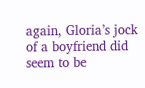again, Gloria’s jock of a boyfriend did seem to be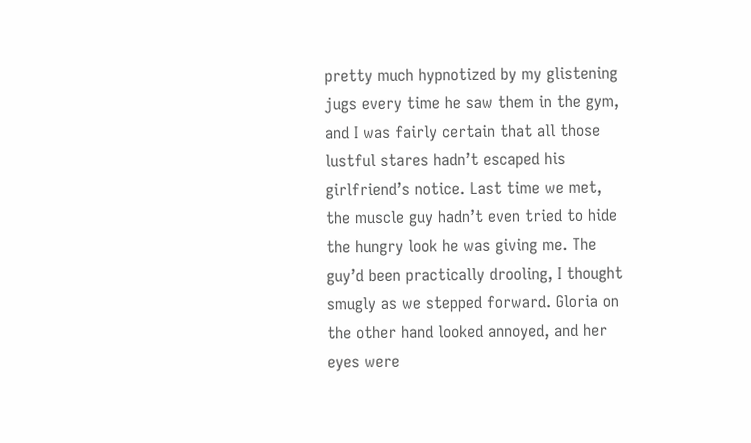pretty much hypnotized by my glistening jugs every time he saw them in the gym, and I was fairly certain that all those lustful stares hadn’t escaped his girlfriend’s notice. Last time we met, the muscle guy hadn’t even tried to hide the hungry look he was giving me. The guy’d been practically drooling, I thought smugly as we stepped forward. Gloria on the other hand looked annoyed, and her eyes were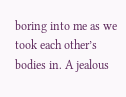boring into me as we took each other’s bodies in. A jealous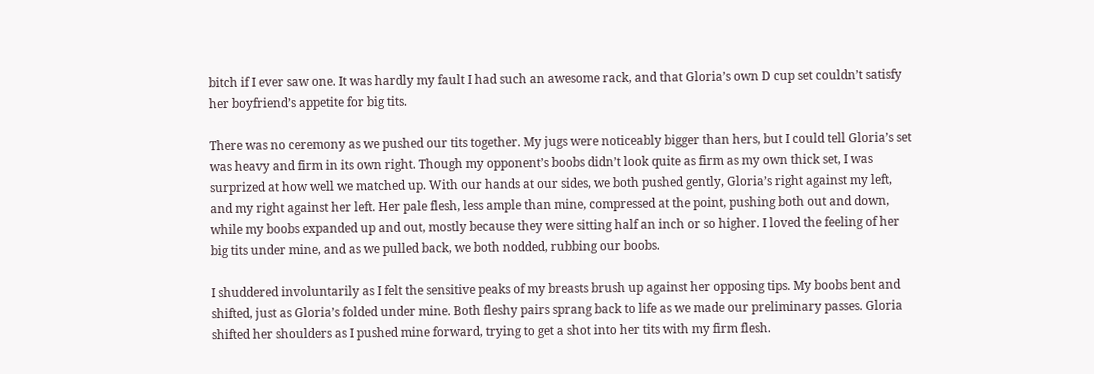bitch if I ever saw one. It was hardly my fault I had such an awesome rack, and that Gloria’s own D cup set couldn’t satisfy her boyfriend’s appetite for big tits.

There was no ceremony as we pushed our tits together. My jugs were noticeably bigger than hers, but I could tell Gloria’s set was heavy and firm in its own right. Though my opponent’s boobs didn’t look quite as firm as my own thick set, I was surprized at how well we matched up. With our hands at our sides, we both pushed gently, Gloria’s right against my left, and my right against her left. Her pale flesh, less ample than mine, compressed at the point, pushing both out and down, while my boobs expanded up and out, mostly because they were sitting half an inch or so higher. I loved the feeling of her big tits under mine, and as we pulled back, we both nodded, rubbing our boobs.

I shuddered involuntarily as I felt the sensitive peaks of my breasts brush up against her opposing tips. My boobs bent and shifted, just as Gloria’s folded under mine. Both fleshy pairs sprang back to life as we made our preliminary passes. Gloria shifted her shoulders as I pushed mine forward, trying to get a shot into her tits with my firm flesh.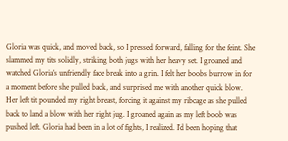Gloria was quick, and moved back, so I pressed forward, falling for the feint. She slammed my tits solidly, striking both jugs with her heavy set. I groaned and watched Gloria’s unfriendly face break into a grin. I felt her boobs burrow in for a moment before she pulled back, and surprised me with another quick blow. Her left tit pounded my right breast, forcing it against my ribcage as she pulled back to land a blow with her right jug. I groaned again as my left boob was pushed left. Gloria had been in a lot of fights, I realized. I’d been hoping that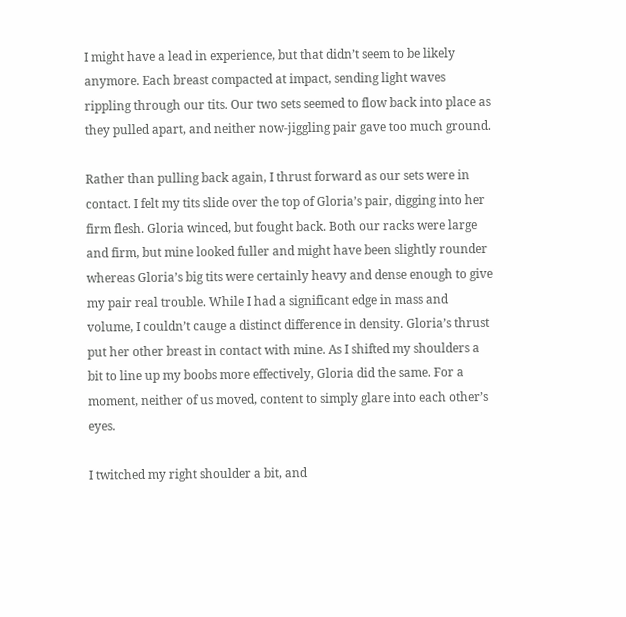I might have a lead in experience, but that didn’t seem to be likely anymore. Each breast compacted at impact, sending light waves rippling through our tits. Our two sets seemed to flow back into place as they pulled apart, and neither now-jiggling pair gave too much ground.

Rather than pulling back again, I thrust forward as our sets were in contact. I felt my tits slide over the top of Gloria’s pair, digging into her firm flesh. Gloria winced, but fought back. Both our racks were large and firm, but mine looked fuller and might have been slightly rounder whereas Gloria’s big tits were certainly heavy and dense enough to give my pair real trouble. While I had a significant edge in mass and volume, I couldn’t cauge a distinct difference in density. Gloria’s thrust put her other breast in contact with mine. As I shifted my shoulders a bit to line up my boobs more effectively, Gloria did the same. For a moment, neither of us moved, content to simply glare into each other’s eyes.

I twitched my right shoulder a bit, and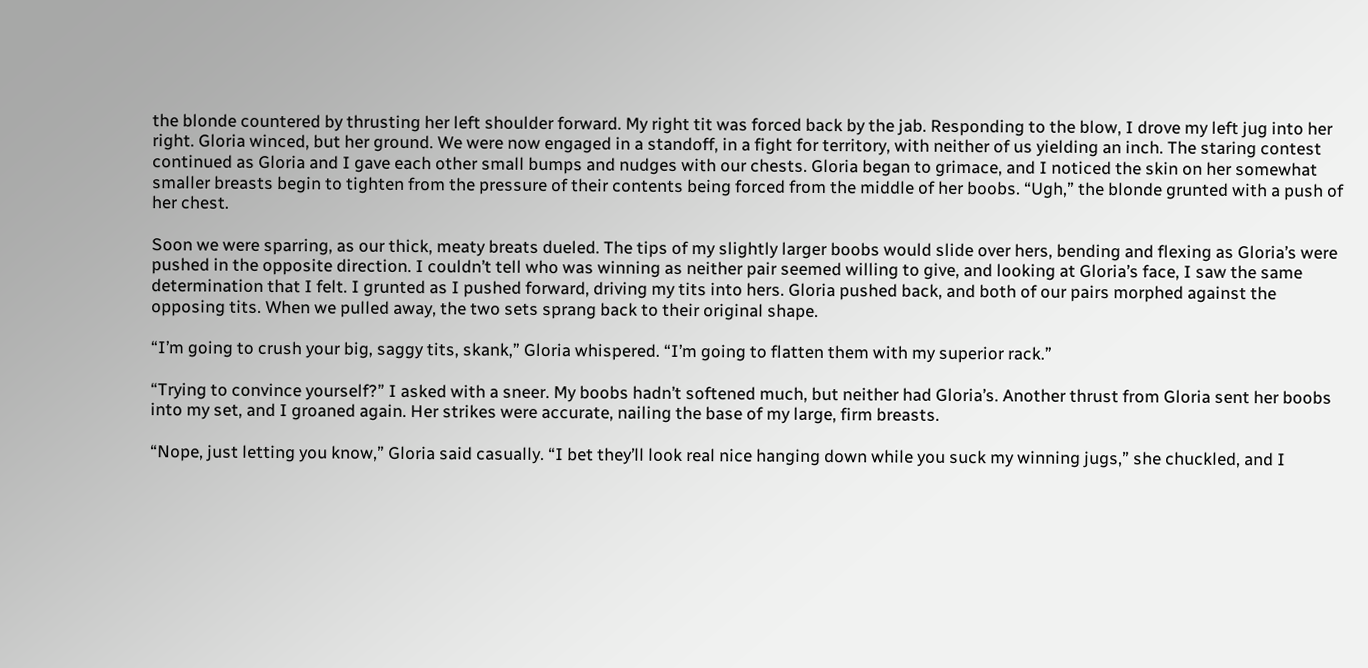the blonde countered by thrusting her left shoulder forward. My right tit was forced back by the jab. Responding to the blow, I drove my left jug into her right. Gloria winced, but her ground. We were now engaged in a standoff, in a fight for territory, with neither of us yielding an inch. The staring contest continued as Gloria and I gave each other small bumps and nudges with our chests. Gloria began to grimace, and I noticed the skin on her somewhat smaller breasts begin to tighten from the pressure of their contents being forced from the middle of her boobs. “Ugh,” the blonde grunted with a push of her chest.

Soon we were sparring, as our thick, meaty breats dueled. The tips of my slightly larger boobs would slide over hers, bending and flexing as Gloria’s were pushed in the opposite direction. I couldn’t tell who was winning as neither pair seemed willing to give, and looking at Gloria’s face, I saw the same determination that I felt. I grunted as I pushed forward, driving my tits into hers. Gloria pushed back, and both of our pairs morphed against the opposing tits. When we pulled away, the two sets sprang back to their original shape.

“I’m going to crush your big, saggy tits, skank,” Gloria whispered. “I’m going to flatten them with my superior rack.”

“Trying to convince yourself?” I asked with a sneer. My boobs hadn’t softened much, but neither had Gloria’s. Another thrust from Gloria sent her boobs into my set, and I groaned again. Her strikes were accurate, nailing the base of my large, firm breasts.

“Nope, just letting you know,” Gloria said casually. “I bet they’ll look real nice hanging down while you suck my winning jugs,” she chuckled, and I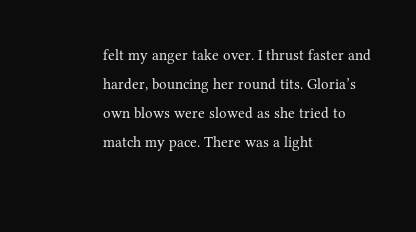felt my anger take over. I thrust faster and harder, bouncing her round tits. Gloria’s own blows were slowed as she tried to match my pace. There was a light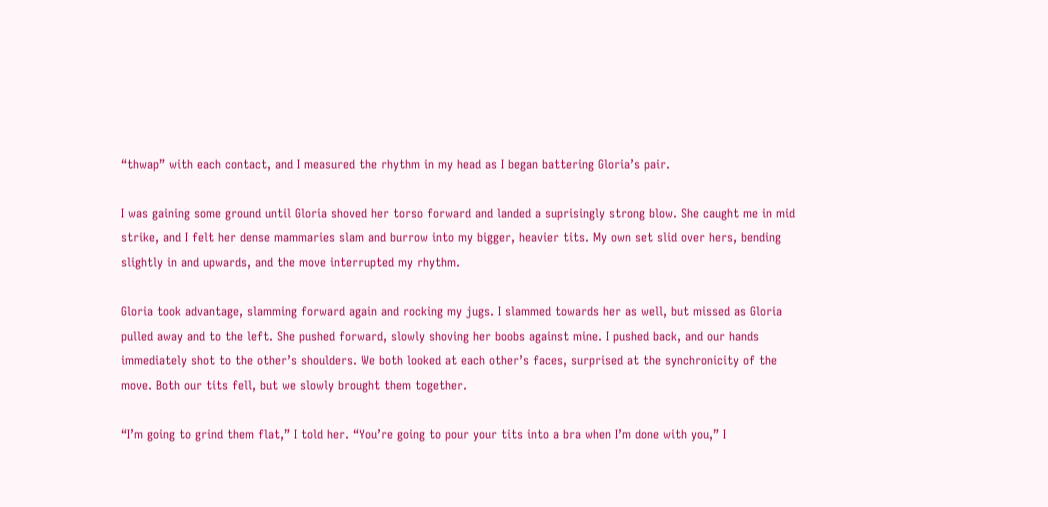“thwap” with each contact, and I measured the rhythm in my head as I began battering Gloria’s pair.

I was gaining some ground until Gloria shoved her torso forward and landed a suprisingly strong blow. She caught me in mid strike, and I felt her dense mammaries slam and burrow into my bigger, heavier tits. My own set slid over hers, bending slightly in and upwards, and the move interrupted my rhythm.

Gloria took advantage, slamming forward again and rocking my jugs. I slammed towards her as well, but missed as Gloria pulled away and to the left. She pushed forward, slowly shoving her boobs against mine. I pushed back, and our hands immediately shot to the other’s shoulders. We both looked at each other’s faces, surprised at the synchronicity of the move. Both our tits fell, but we slowly brought them together.

“I’m going to grind them flat,” I told her. “You’re going to pour your tits into a bra when I’m done with you,” I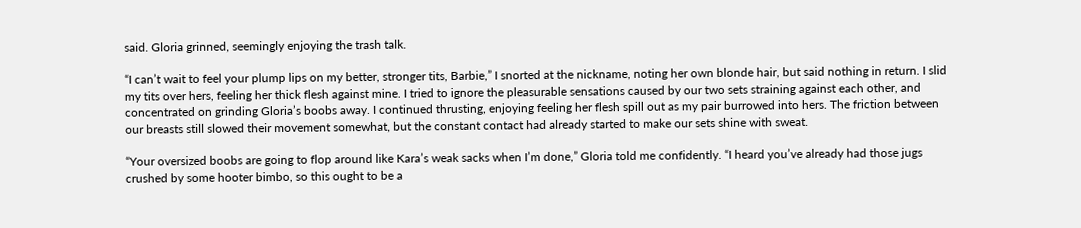said. Gloria grinned, seemingly enjoying the trash talk.

“I can’t wait to feel your plump lips on my better, stronger tits, Barbie,” I snorted at the nickname, noting her own blonde hair, but said nothing in return. I slid my tits over hers, feeling her thick flesh against mine. I tried to ignore the pleasurable sensations caused by our two sets straining against each other, and concentrated on grinding Gloria’s boobs away. I continued thrusting, enjoying feeling her flesh spill out as my pair burrowed into hers. The friction between our breasts still slowed their movement somewhat, but the constant contact had already started to make our sets shine with sweat.

“Your oversized boobs are going to flop around like Kara’s weak sacks when I’m done,” Gloria told me confidently. “I heard you’ve already had those jugs crushed by some hooter bimbo, so this ought to be a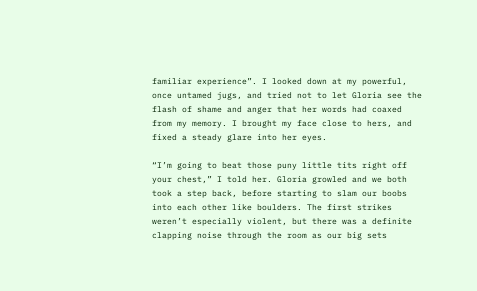familiar experience”. I looked down at my powerful, once untamed jugs, and tried not to let Gloria see the flash of shame and anger that her words had coaxed from my memory. I brought my face close to hers, and fixed a steady glare into her eyes.

“I’m going to beat those puny little tits right off your chest,” I told her. Gloria growled and we both took a step back, before starting to slam our boobs into each other like boulders. The first strikes weren’t especially violent, but there was a definite clapping noise through the room as our big sets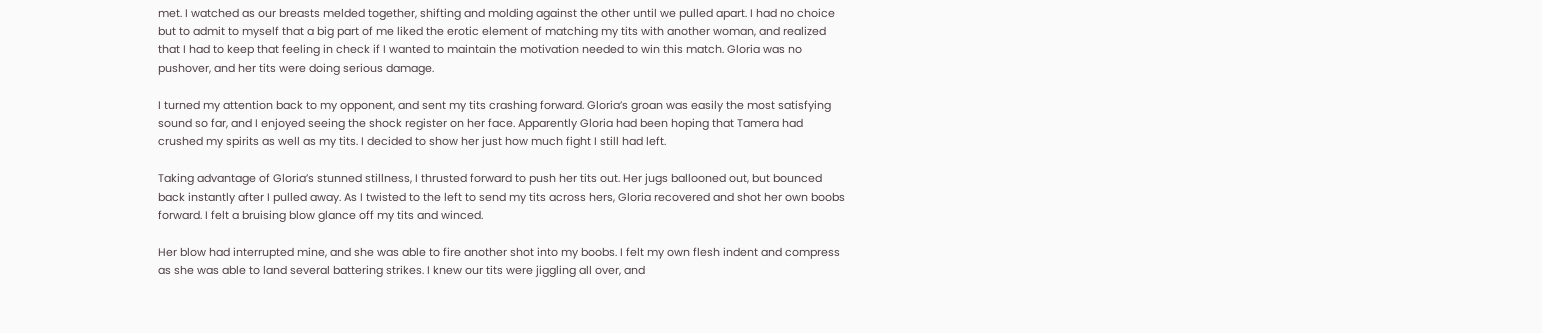met. I watched as our breasts melded together, shifting and molding against the other until we pulled apart. I had no choice but to admit to myself that a big part of me liked the erotic element of matching my tits with another woman, and realized that I had to keep that feeling in check if I wanted to maintain the motivation needed to win this match. Gloria was no pushover, and her tits were doing serious damage.

I turned my attention back to my opponent, and sent my tits crashing forward. Gloria’s groan was easily the most satisfying sound so far, and I enjoyed seeing the shock register on her face. Apparently Gloria had been hoping that Tamera had crushed my spirits as well as my tits. I decided to show her just how much fight I still had left.

Taking advantage of Gloria’s stunned stillness, I thrusted forward to push her tits out. Her jugs ballooned out, but bounced back instantly after I pulled away. As I twisted to the left to send my tits across hers, Gloria recovered and shot her own boobs forward. I felt a bruising blow glance off my tits and winced.

Her blow had interrupted mine, and she was able to fire another shot into my boobs. I felt my own flesh indent and compress as she was able to land several battering strikes. I knew our tits were jiggling all over, and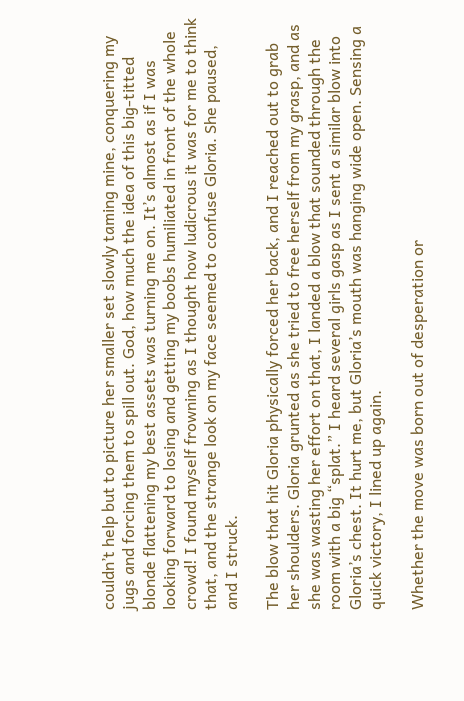couldn’t help but to picture her smaller set slowly taming mine, conquering my jugs and forcing them to spill out. God, how much the idea of this big-titted blonde flattening my best assets was turning me on. It’s almost as if I was looking forward to losing and getting my boobs humiliated in front of the whole crowd! I found myself frowning as I thought how ludicrous it was for me to think that, and the strange look on my face seemed to confuse Gloria. She paused, and I struck.

The blow that hit Gloria physically forced her back, and I reached out to grab her shoulders. Gloria grunted as she tried to free herself from my grasp, and as she was wasting her effort on that, I landed a blow that sounded through the room with a big “splat.” I heard several girls gasp as I sent a similar blow into Gloria’s chest. It hurt me, but Gloria’s mouth was hanging wide open. Sensing a quick victory, I lined up again.

Whether the move was born out of desperation or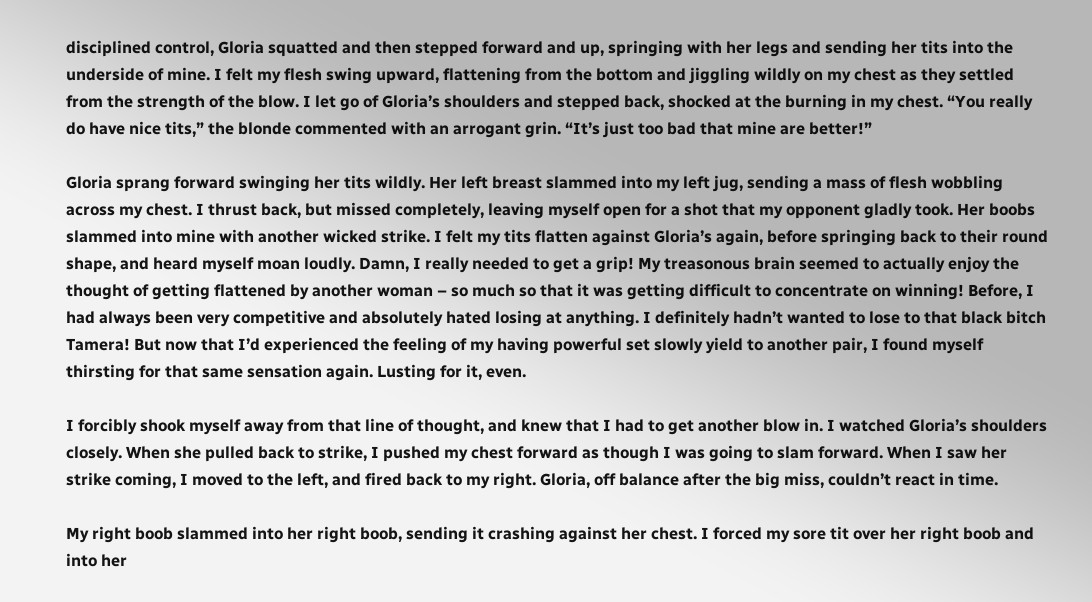disciplined control, Gloria squatted and then stepped forward and up, springing with her legs and sending her tits into the underside of mine. I felt my flesh swing upward, flattening from the bottom and jiggling wildly on my chest as they settled from the strength of the blow. I let go of Gloria’s shoulders and stepped back, shocked at the burning in my chest. “You really do have nice tits,” the blonde commented with an arrogant grin. “It’s just too bad that mine are better!”

Gloria sprang forward swinging her tits wildly. Her left breast slammed into my left jug, sending a mass of flesh wobbling across my chest. I thrust back, but missed completely, leaving myself open for a shot that my opponent gladly took. Her boobs slammed into mine with another wicked strike. I felt my tits flatten against Gloria’s again, before springing back to their round shape, and heard myself moan loudly. Damn, I really needed to get a grip! My treasonous brain seemed to actually enjoy the thought of getting flattened by another woman – so much so that it was getting difficult to concentrate on winning! Before, I had always been very competitive and absolutely hated losing at anything. I definitely hadn’t wanted to lose to that black bitch Tamera! But now that I’d experienced the feeling of my having powerful set slowly yield to another pair, I found myself thirsting for that same sensation again. Lusting for it, even.

I forcibly shook myself away from that line of thought, and knew that I had to get another blow in. I watched Gloria’s shoulders closely. When she pulled back to strike, I pushed my chest forward as though I was going to slam forward. When I saw her strike coming, I moved to the left, and fired back to my right. Gloria, off balance after the big miss, couldn’t react in time.

My right boob slammed into her right boob, sending it crashing against her chest. I forced my sore tit over her right boob and into her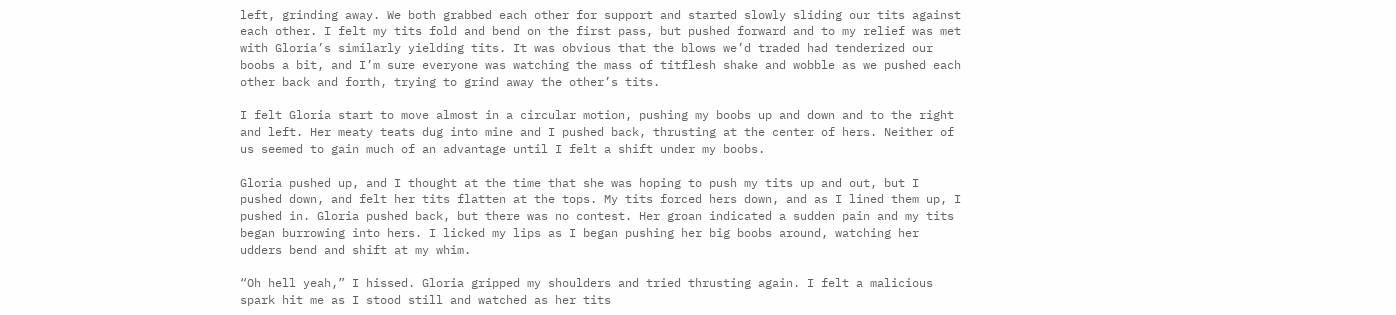left, grinding away. We both grabbed each other for support and started slowly sliding our tits against each other. I felt my tits fold and bend on the first pass, but pushed forward and to my relief was met with Gloria’s similarly yielding tits. It was obvious that the blows we’d traded had tenderized our boobs a bit, and I’m sure everyone was watching the mass of titflesh shake and wobble as we pushed each other back and forth, trying to grind away the other’s tits.

I felt Gloria start to move almost in a circular motion, pushing my boobs up and down and to the right and left. Her meaty teats dug into mine and I pushed back, thrusting at the center of hers. Neither of us seemed to gain much of an advantage until I felt a shift under my boobs.

Gloria pushed up, and I thought at the time that she was hoping to push my tits up and out, but I pushed down, and felt her tits flatten at the tops. My tits forced hers down, and as I lined them up, I pushed in. Gloria pushed back, but there was no contest. Her groan indicated a sudden pain and my tits began burrowing into hers. I licked my lips as I began pushing her big boobs around, watching her udders bend and shift at my whim.

“Oh hell yeah,” I hissed. Gloria gripped my shoulders and tried thrusting again. I felt a malicious spark hit me as I stood still and watched as her tits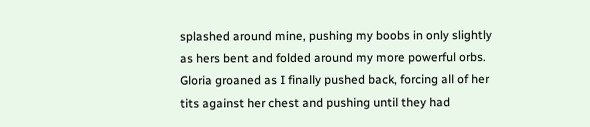splashed around mine, pushing my boobs in only slightly as hers bent and folded around my more powerful orbs. Gloria groaned as I finally pushed back, forcing all of her tits against her chest and pushing until they had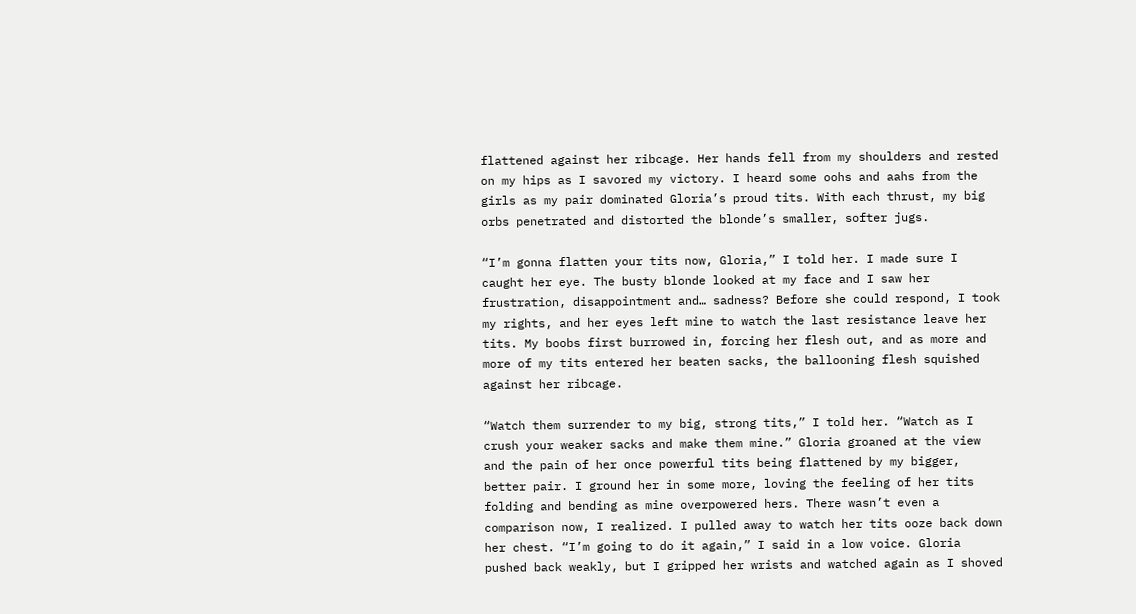flattened against her ribcage. Her hands fell from my shoulders and rested on my hips as I savored my victory. I heard some oohs and aahs from the girls as my pair dominated Gloria’s proud tits. With each thrust, my big orbs penetrated and distorted the blonde’s smaller, softer jugs.

“I’m gonna flatten your tits now, Gloria,” I told her. I made sure I caught her eye. The busty blonde looked at my face and I saw her frustration, disappointment and… sadness? Before she could respond, I took my rights, and her eyes left mine to watch the last resistance leave her tits. My boobs first burrowed in, forcing her flesh out, and as more and more of my tits entered her beaten sacks, the ballooning flesh squished against her ribcage.

“Watch them surrender to my big, strong tits,” I told her. “Watch as I crush your weaker sacks and make them mine.” Gloria groaned at the view and the pain of her once powerful tits being flattened by my bigger, better pair. I ground her in some more, loving the feeling of her tits folding and bending as mine overpowered hers. There wasn’t even a comparison now, I realized. I pulled away to watch her tits ooze back down her chest. “I’m going to do it again,” I said in a low voice. Gloria pushed back weakly, but I gripped her wrists and watched again as I shoved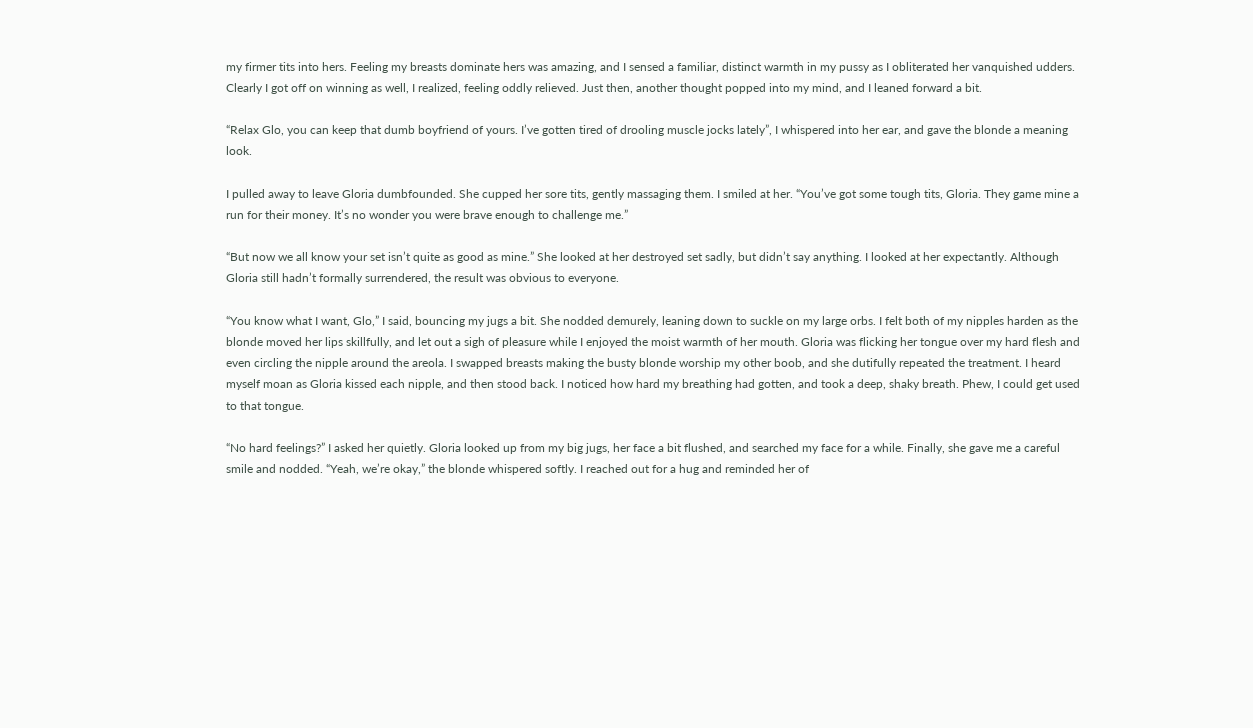my firmer tits into hers. Feeling my breasts dominate hers was amazing, and I sensed a familiar, distinct warmth in my pussy as I obliterated her vanquished udders. Clearly I got off on winning as well, I realized, feeling oddly relieved. Just then, another thought popped into my mind, and I leaned forward a bit.

“Relax Glo, you can keep that dumb boyfriend of yours. I’ve gotten tired of drooling muscle jocks lately”, I whispered into her ear, and gave the blonde a meaning look.

I pulled away to leave Gloria dumbfounded. She cupped her sore tits, gently massaging them. I smiled at her. “You’ve got some tough tits, Gloria. They game mine a run for their money. It’s no wonder you were brave enough to challenge me.”

“But now we all know your set isn’t quite as good as mine.” She looked at her destroyed set sadly, but didn’t say anything. I looked at her expectantly. Although Gloria still hadn’t formally surrendered, the result was obvious to everyone.

“You know what I want, Glo,” I said, bouncing my jugs a bit. She nodded demurely, leaning down to suckle on my large orbs. I felt both of my nipples harden as the blonde moved her lips skillfully, and let out a sigh of pleasure while I enjoyed the moist warmth of her mouth. Gloria was flicking her tongue over my hard flesh and even circling the nipple around the areola. I swapped breasts making the busty blonde worship my other boob, and she dutifully repeated the treatment. I heard myself moan as Gloria kissed each nipple, and then stood back. I noticed how hard my breathing had gotten, and took a deep, shaky breath. Phew, I could get used to that tongue.

“No hard feelings?” I asked her quietly. Gloria looked up from my big jugs, her face a bit flushed, and searched my face for a while. Finally, she gave me a careful smile and nodded. “Yeah, we’re okay,” the blonde whispered softly. I reached out for a hug and reminded her of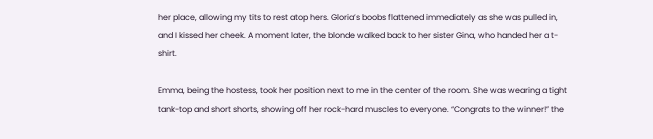her place, allowing my tits to rest atop hers. Gloria’s boobs flattened immediately as she was pulled in, and I kissed her cheek. A moment later, the blonde walked back to her sister Gina, who handed her a t-shirt.

Emma, being the hostess, took her position next to me in the center of the room. She was wearing a tight tank-top and short shorts, showing off her rock-hard muscles to everyone. “Congrats to the winner!” the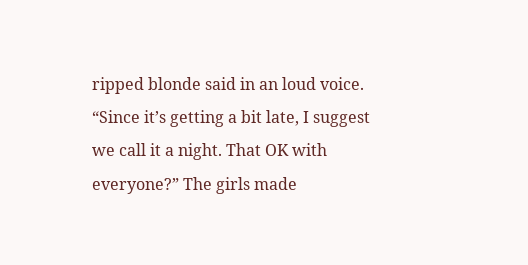ripped blonde said in an loud voice. “Since it’s getting a bit late, I suggest we call it a night. That OK with everyone?” The girls made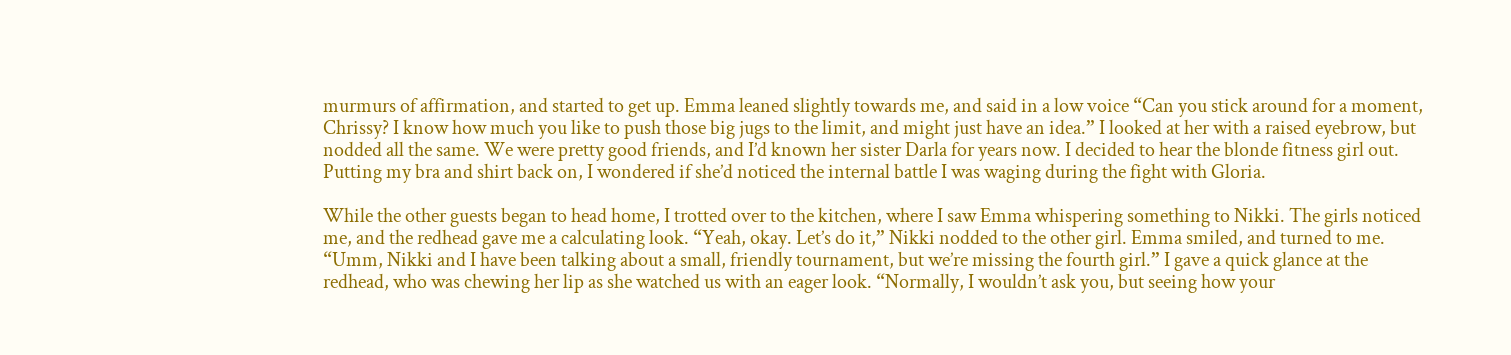murmurs of affirmation, and started to get up. Emma leaned slightly towards me, and said in a low voice “Can you stick around for a moment, Chrissy? I know how much you like to push those big jugs to the limit, and might just have an idea.” I looked at her with a raised eyebrow, but nodded all the same. We were pretty good friends, and I’d known her sister Darla for years now. I decided to hear the blonde fitness girl out. Putting my bra and shirt back on, I wondered if she’d noticed the internal battle I was waging during the fight with Gloria.

While the other guests began to head home, I trotted over to the kitchen, where I saw Emma whispering something to Nikki. The girls noticed me, and the redhead gave me a calculating look. “Yeah, okay. Let’s do it,” Nikki nodded to the other girl. Emma smiled, and turned to me. “Umm, Nikki and I have been talking about a small, friendly tournament, but we’re missing the fourth girl.” I gave a quick glance at the redhead, who was chewing her lip as she watched us with an eager look. “Normally, I wouldn’t ask you, but seeing how your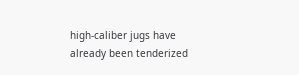high-caliber jugs have already been tenderized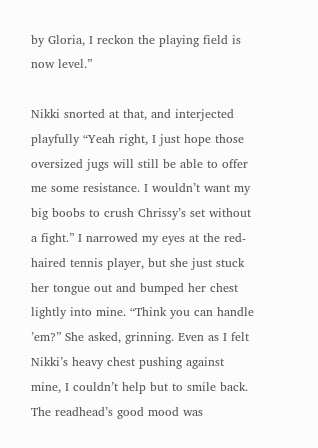by Gloria, I reckon the playing field is now level.”

Nikki snorted at that, and interjected playfully “Yeah right, I just hope those oversized jugs will still be able to offer me some resistance. I wouldn’t want my big boobs to crush Chrissy’s set without a fight.” I narrowed my eyes at the red-haired tennis player, but she just stuck her tongue out and bumped her chest lightly into mine. “Think you can handle ’em?” She asked, grinning. Even as I felt Nikki’s heavy chest pushing against mine, I couldn’t help but to smile back. The readhead’s good mood was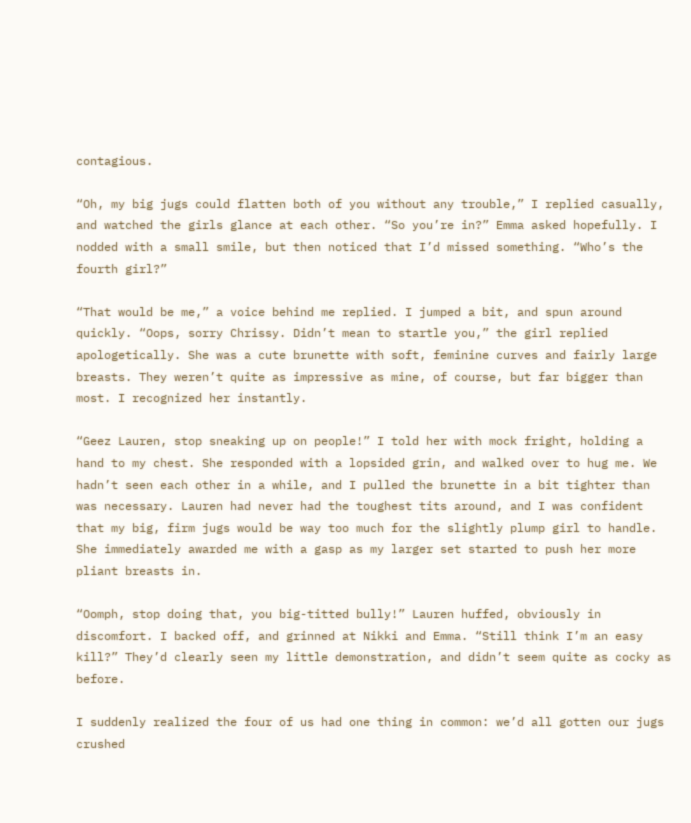contagious.

“Oh, my big jugs could flatten both of you without any trouble,” I replied casually, and watched the girls glance at each other. “So you’re in?” Emma asked hopefully. I nodded with a small smile, but then noticed that I’d missed something. “Who’s the fourth girl?”

“That would be me,” a voice behind me replied. I jumped a bit, and spun around quickly. “Oops, sorry Chrissy. Didn’t mean to startle you,” the girl replied apologetically. She was a cute brunette with soft, feminine curves and fairly large breasts. They weren’t quite as impressive as mine, of course, but far bigger than most. I recognized her instantly.

“Geez Lauren, stop sneaking up on people!” I told her with mock fright, holding a hand to my chest. She responded with a lopsided grin, and walked over to hug me. We hadn’t seen each other in a while, and I pulled the brunette in a bit tighter than was necessary. Lauren had never had the toughest tits around, and I was confident that my big, firm jugs would be way too much for the slightly plump girl to handle. She immediately awarded me with a gasp as my larger set started to push her more pliant breasts in.

“Oomph, stop doing that, you big-titted bully!” Lauren huffed, obviously in discomfort. I backed off, and grinned at Nikki and Emma. “Still think I’m an easy kill?” They’d clearly seen my little demonstration, and didn’t seem quite as cocky as before.

I suddenly realized the four of us had one thing in common: we’d all gotten our jugs crushed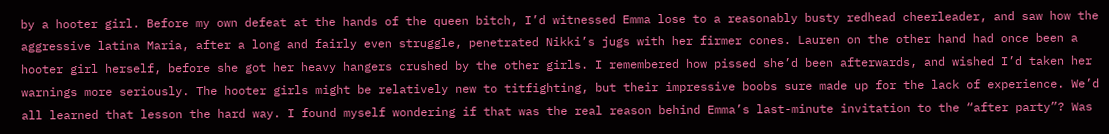by a hooter girl. Before my own defeat at the hands of the queen bitch, I’d witnessed Emma lose to a reasonably busty redhead cheerleader, and saw how the aggressive latina Maria, after a long and fairly even struggle, penetrated Nikki’s jugs with her firmer cones. Lauren on the other hand had once been a hooter girl herself, before she got her heavy hangers crushed by the other girls. I remembered how pissed she’d been afterwards, and wished I’d taken her warnings more seriously. The hooter girls might be relatively new to titfighting, but their impressive boobs sure made up for the lack of experience. We’d all learned that lesson the hard way. I found myself wondering if that was the real reason behind Emma’s last-minute invitation to the “after party”? Was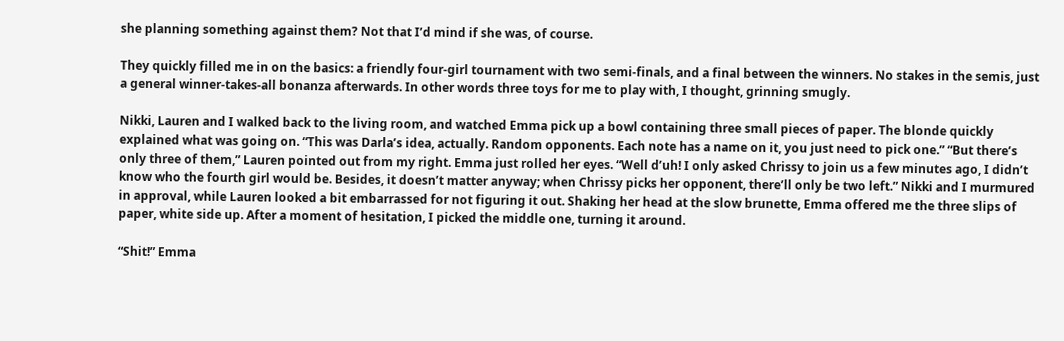she planning something against them? Not that I’d mind if she was, of course.

They quickly filled me in on the basics: a friendly four-girl tournament with two semi-finals, and a final between the winners. No stakes in the semis, just a general winner-takes-all bonanza afterwards. In other words three toys for me to play with, I thought, grinning smugly.

Nikki, Lauren and I walked back to the living room, and watched Emma pick up a bowl containing three small pieces of paper. The blonde quickly explained what was going on. “This was Darla’s idea, actually. Random opponents. Each note has a name on it, you just need to pick one.” “But there’s only three of them,” Lauren pointed out from my right. Emma just rolled her eyes. “Well d’uh! I only asked Chrissy to join us a few minutes ago, I didn’t know who the fourth girl would be. Besides, it doesn’t matter anyway; when Chrissy picks her opponent, there’ll only be two left.” Nikki and I murmured in approval, while Lauren looked a bit embarrassed for not figuring it out. Shaking her head at the slow brunette, Emma offered me the three slips of paper, white side up. After a moment of hesitation, I picked the middle one, turning it around.

“Shit!” Emma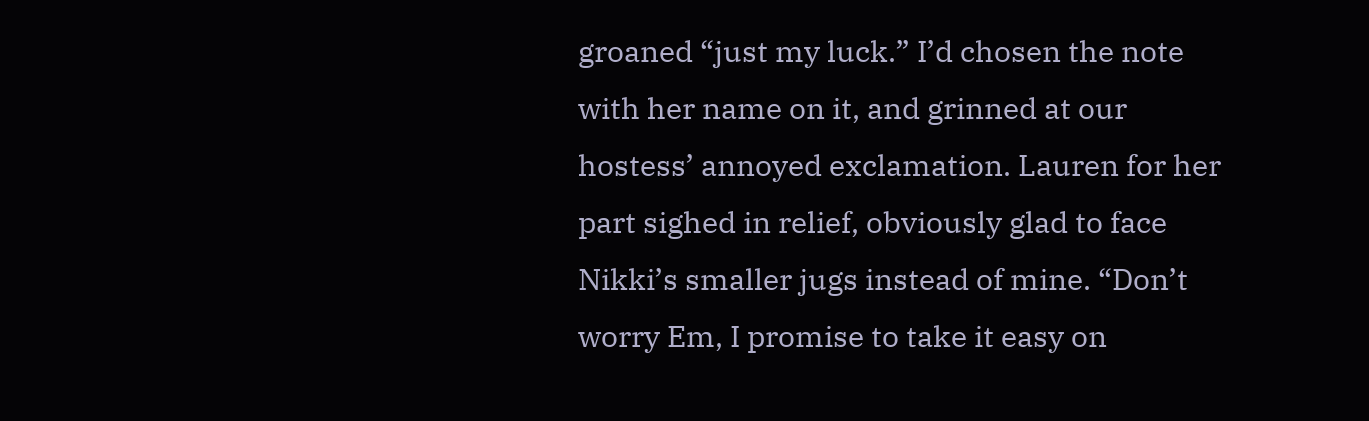groaned “just my luck.” I’d chosen the note with her name on it, and grinned at our hostess’ annoyed exclamation. Lauren for her part sighed in relief, obviously glad to face Nikki’s smaller jugs instead of mine. “Don’t worry Em, I promise to take it easy on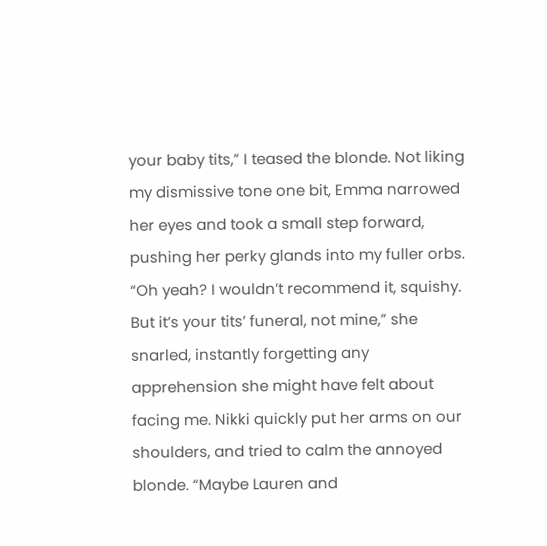your baby tits,” I teased the blonde. Not liking my dismissive tone one bit, Emma narrowed her eyes and took a small step forward, pushing her perky glands into my fuller orbs. “Oh yeah? I wouldn’t recommend it, squishy. But it’s your tits’ funeral, not mine,” she snarled, instantly forgetting any apprehension she might have felt about facing me. Nikki quickly put her arms on our shoulders, and tried to calm the annoyed blonde. “Maybe Lauren and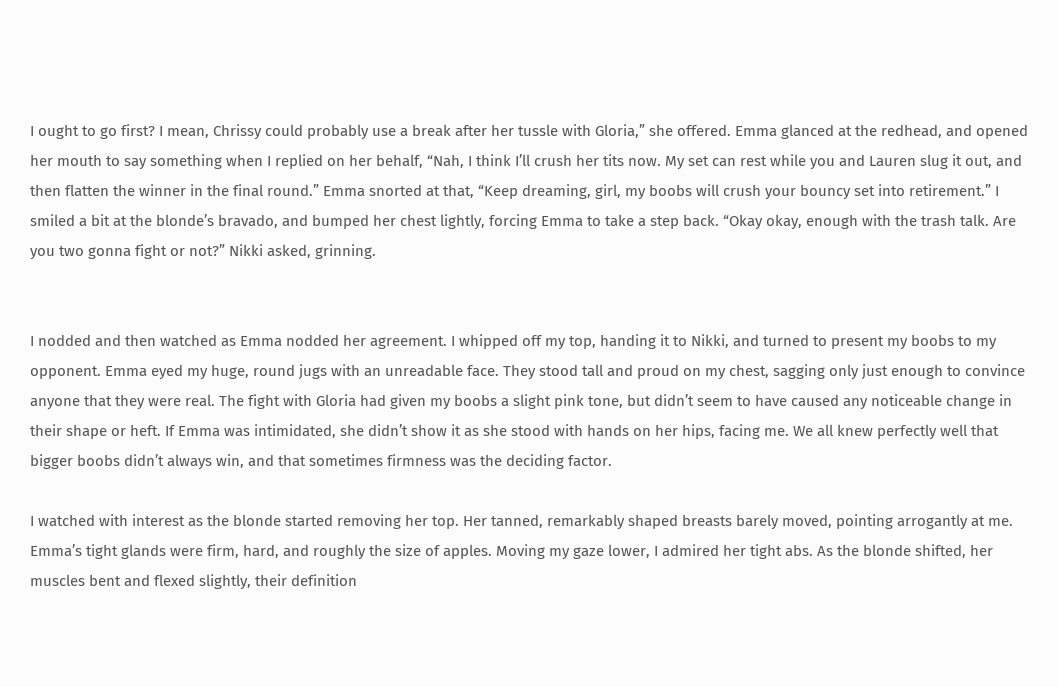I ought to go first? I mean, Chrissy could probably use a break after her tussle with Gloria,” she offered. Emma glanced at the redhead, and opened her mouth to say something when I replied on her behalf, “Nah, I think I’ll crush her tits now. My set can rest while you and Lauren slug it out, and then flatten the winner in the final round.” Emma snorted at that, “Keep dreaming, girl, my boobs will crush your bouncy set into retirement.” I smiled a bit at the blonde’s bravado, and bumped her chest lightly, forcing Emma to take a step back. “Okay okay, enough with the trash talk. Are you two gonna fight or not?” Nikki asked, grinning.


I nodded and then watched as Emma nodded her agreement. I whipped off my top, handing it to Nikki, and turned to present my boobs to my opponent. Emma eyed my huge, round jugs with an unreadable face. They stood tall and proud on my chest, sagging only just enough to convince anyone that they were real. The fight with Gloria had given my boobs a slight pink tone, but didn’t seem to have caused any noticeable change in their shape or heft. If Emma was intimidated, she didn’t show it as she stood with hands on her hips, facing me. We all knew perfectly well that bigger boobs didn’t always win, and that sometimes firmness was the deciding factor.

I watched with interest as the blonde started removing her top. Her tanned, remarkably shaped breasts barely moved, pointing arrogantly at me. Emma’s tight glands were firm, hard, and roughly the size of apples. Moving my gaze lower, I admired her tight abs. As the blonde shifted, her muscles bent and flexed slightly, their definition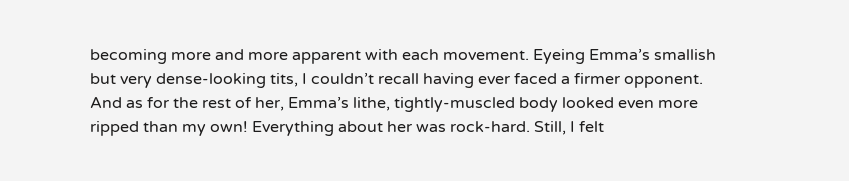becoming more and more apparent with each movement. Eyeing Emma’s smallish but very dense-looking tits, I couldn’t recall having ever faced a firmer opponent. And as for the rest of her, Emma’s lithe, tightly-muscled body looked even more ripped than my own! Everything about her was rock-hard. Still, I felt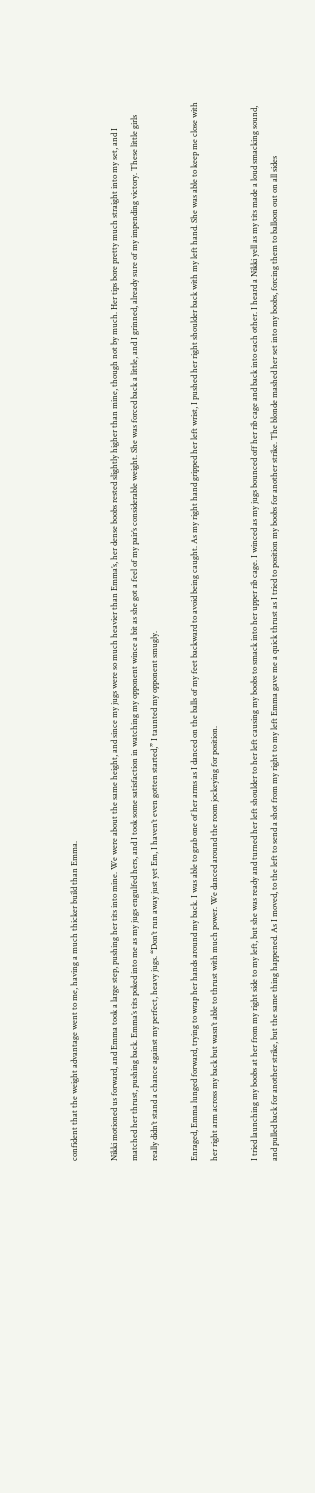confident that the weight advantage went to me, having a much thicker build than Emma.

Nikki motioned us forward, and Emma took a large step, pushing her tits into mine. We were about the same height, and since my jugs were so much heavier than Emma’s, her dense boobs rested slightly higher than mine, though not by much. Her tips bore pretty much straight into my set, and I matched her thrust, pushing back. Emma’s tits poked into me as my jugs engulfed hers, and I took some satisfaction in watching my opponent wince a bit as she got a feel of my pair’s considerable weight. She was forced back a little, and I grinned, already sure of my impending victory. These little girls really didn’t stand a chance against my perfect, heavy jugs. “Don’t run away just yet Em, I haven’t even gotten started,” I taunted my opponent smugly.

Enraged, Emma lunged forward, trying to wrap her hands around my back. I was able to grab one of her arms as I danced on the balls of my feet backward to avoid being caught. As my right hand gripped her left wrist, I pushed her right shoulder back with my left hand. She was able to keep me close with her right arm across my back but wasn’t able to thrust with much power. We danced around the room jockeying for position.

I tried launching my boobs at her from my right side to my left, but she was ready and turned her left shoulder to her left causing my boobs to smack into her upper rib cage. I winced as my jugs bounced off her rib cage and back into each other. I heard a Nikki yell as my tits made a loud smacking sound, and pulled back for another strike, but the same thing happened. As I moved, to the left to send a shot from my right to my left Emma gave me a quick thrust as I tried to position my boobs for another strike. The blonde mashed her set into my boobs, forcing them to balloon out on all sides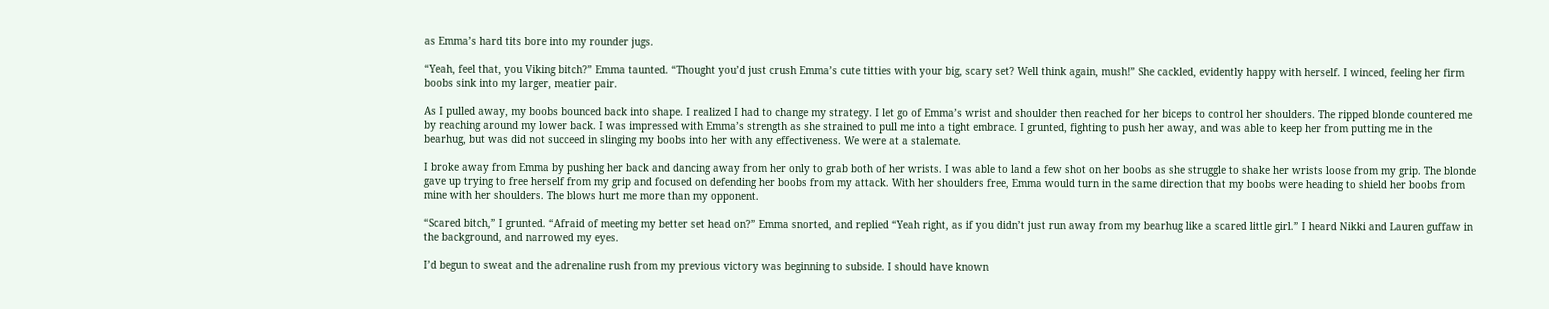as Emma’s hard tits bore into my rounder jugs.

“Yeah, feel that, you Viking bitch?” Emma taunted. “Thought you’d just crush Emma’s cute titties with your big, scary set? Well think again, mush!” She cackled, evidently happy with herself. I winced, feeling her firm boobs sink into my larger, meatier pair.

As I pulled away, my boobs bounced back into shape. I realized I had to change my strategy. I let go of Emma’s wrist and shoulder then reached for her biceps to control her shoulders. The ripped blonde countered me by reaching around my lower back. I was impressed with Emma’s strength as she strained to pull me into a tight embrace. I grunted, fighting to push her away, and was able to keep her from putting me in the bearhug, but was did not succeed in slinging my boobs into her with any effectiveness. We were at a stalemate.

I broke away from Emma by pushing her back and dancing away from her only to grab both of her wrists. I was able to land a few shot on her boobs as she struggle to shake her wrists loose from my grip. The blonde gave up trying to free herself from my grip and focused on defending her boobs from my attack. With her shoulders free, Emma would turn in the same direction that my boobs were heading to shield her boobs from mine with her shoulders. The blows hurt me more than my opponent.

“Scared bitch,” I grunted. “Afraid of meeting my better set head on?” Emma snorted, and replied “Yeah right, as if you didn’t just run away from my bearhug like a scared little girl.” I heard Nikki and Lauren guffaw in the background, and narrowed my eyes.

I’d begun to sweat and the adrenaline rush from my previous victory was beginning to subside. I should have known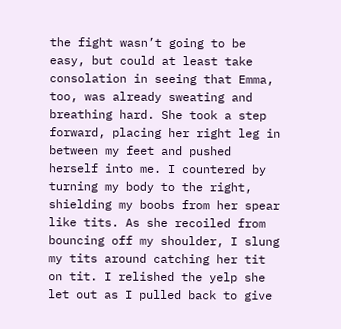the fight wasn’t going to be easy, but could at least take consolation in seeing that Emma, too, was already sweating and breathing hard. She took a step forward, placing her right leg in between my feet and pushed herself into me. I countered by turning my body to the right, shielding my boobs from her spear like tits. As she recoiled from bouncing off my shoulder, I slung my tits around catching her tit on tit. I relished the yelp she let out as I pulled back to give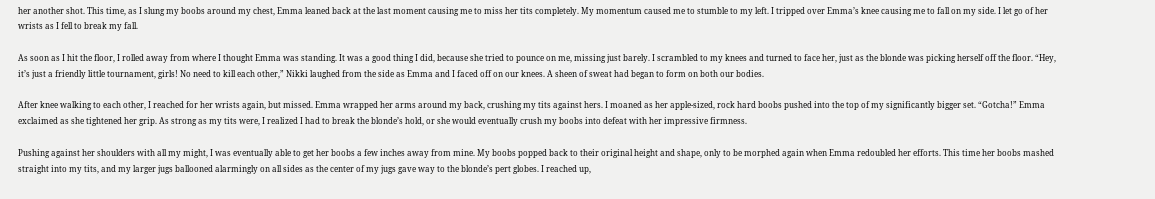her another shot. This time, as I slung my boobs around my chest, Emma leaned back at the last moment causing me to miss her tits completely. My momentum caused me to stumble to my left. I tripped over Emma’s knee causing me to fall on my side. I let go of her wrists as I fell to break my fall.

As soon as I hit the floor, I rolled away from where I thought Emma was standing. It was a good thing I did, because she tried to pounce on me, missing just barely. I scrambled to my knees and turned to face her, just as the blonde was picking herself off the floor. “Hey, it’s just a friendly little tournament, girls! No need to kill each other,” Nikki laughed from the side as Emma and I faced off on our knees. A sheen of sweat had began to form on both our bodies.

After knee walking to each other, I reached for her wrists again, but missed. Emma wrapped her arms around my back, crushing my tits against hers. I moaned as her apple-sized, rock hard boobs pushed into the top of my significantly bigger set. “Gotcha!” Emma exclaimed as she tightened her grip. As strong as my tits were, I realized I had to break the blonde’s hold, or she would eventually crush my boobs into defeat with her impressive firmness.

Pushing against her shoulders with all my might, I was eventually able to get her boobs a few inches away from mine. My boobs popped back to their original height and shape, only to be morphed again when Emma redoubled her efforts. This time her boobs mashed straight into my tits, and my larger jugs ballooned alarmingly on all sides as the center of my jugs gave way to the blonde’s pert globes. I reached up,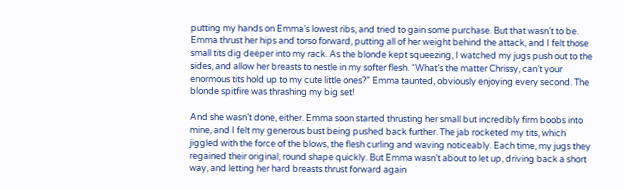putting my hands on Emma’s lowest ribs, and tried to gain some purchase. But that wasn’t to be. Emma thrust her hips and torso forward, putting all of her weight behind the attack, and I felt those small tits dig deeper into my rack. As the blonde kept squeezing, I watched my jugs push out to the sides, and allow her breasts to nestle in my softer flesh. “What’s the matter Chrissy, can’t your enormous tits hold up to my cute little ones?” Emma taunted, obviously enjoying every second. The blonde spitfire was thrashing my big set!

And she wasn’t done, either. Emma soon started thrusting her small but incredibly firm boobs into mine, and I felt my generous bust being pushed back further. The jab rocketed my tits, which jiggled with the force of the blows, the flesh curling and waving noticeably. Each time, my jugs they regained their original, round shape quickly. But Emma wasn’t about to let up, driving back a short way, and letting her hard breasts thrust forward again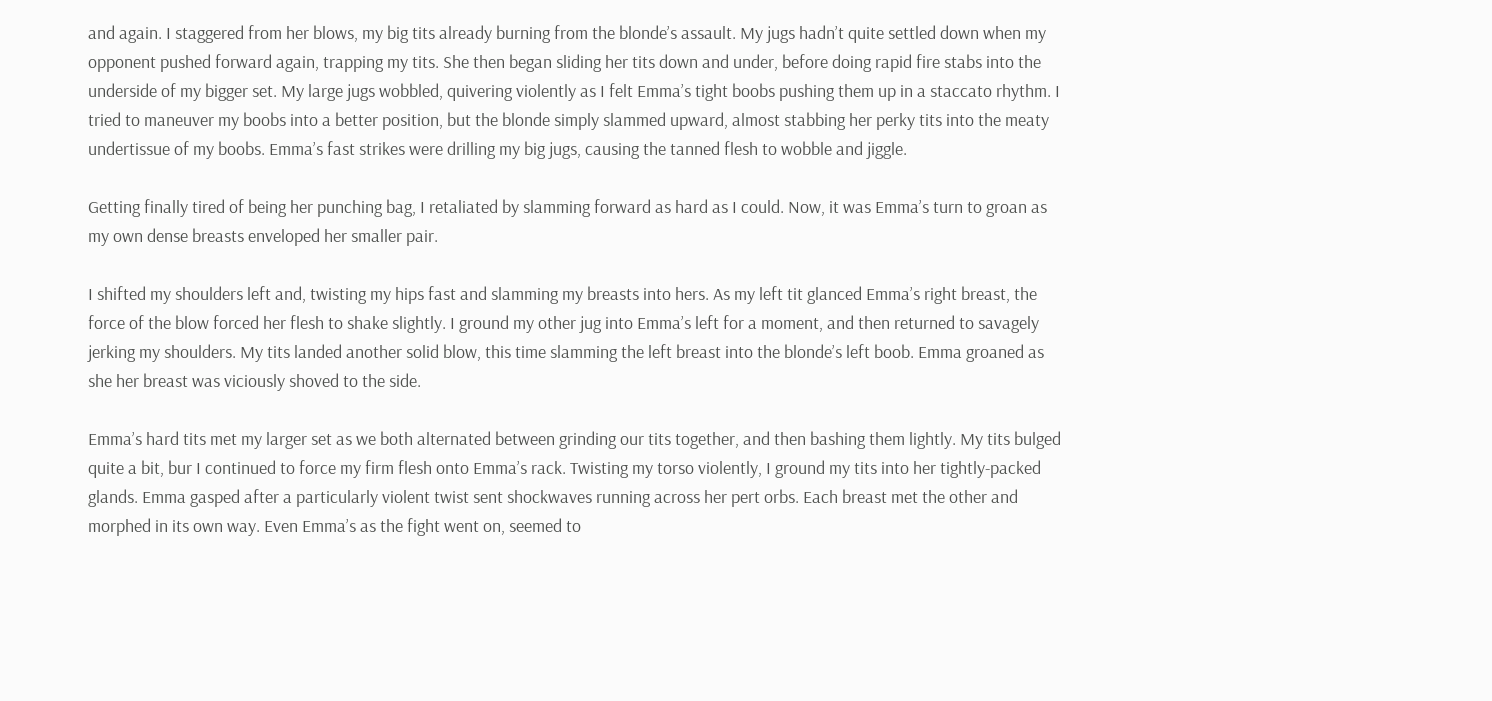and again. I staggered from her blows, my big tits already burning from the blonde’s assault. My jugs hadn’t quite settled down when my opponent pushed forward again, trapping my tits. She then began sliding her tits down and under, before doing rapid fire stabs into the underside of my bigger set. My large jugs wobbled, quivering violently as I felt Emma’s tight boobs pushing them up in a staccato rhythm. I tried to maneuver my boobs into a better position, but the blonde simply slammed upward, almost stabbing her perky tits into the meaty undertissue of my boobs. Emma’s fast strikes were drilling my big jugs, causing the tanned flesh to wobble and jiggle.

Getting finally tired of being her punching bag, I retaliated by slamming forward as hard as I could. Now, it was Emma’s turn to groan as my own dense breasts enveloped her smaller pair.

I shifted my shoulders left and, twisting my hips fast and slamming my breasts into hers. As my left tit glanced Emma’s right breast, the force of the blow forced her flesh to shake slightly. I ground my other jug into Emma’s left for a moment, and then returned to savagely jerking my shoulders. My tits landed another solid blow, this time slamming the left breast into the blonde’s left boob. Emma groaned as she her breast was viciously shoved to the side.

Emma’s hard tits met my larger set as we both alternated between grinding our tits together, and then bashing them lightly. My tits bulged quite a bit, bur I continued to force my firm flesh onto Emma’s rack. Twisting my torso violently, I ground my tits into her tightly-packed glands. Emma gasped after a particularly violent twist sent shockwaves running across her pert orbs. Each breast met the other and morphed in its own way. Even Emma’s as the fight went on, seemed to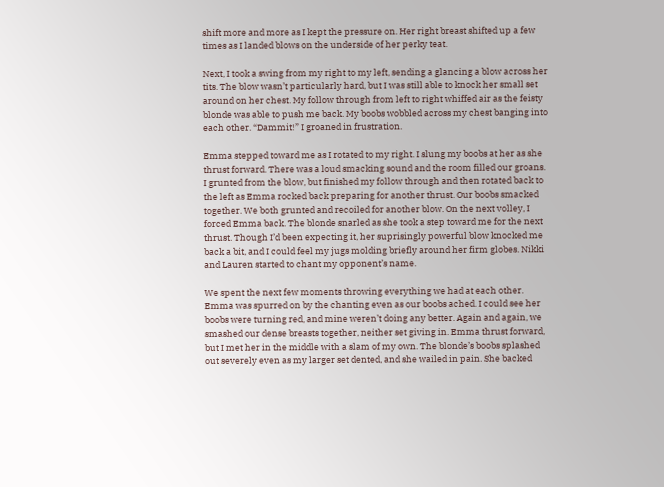shift more and more as I kept the pressure on. Her right breast shifted up a few times as I landed blows on the underside of her perky teat.

Next, I took a swing from my right to my left, sending a glancing a blow across her tits. The blow wasn’t particularly hard, but I was still able to knock her small set around on her chest. My follow through from left to right whiffed air as the feisty blonde was able to push me back. My boobs wobbled across my chest banging into each other. “Dammit!” I groaned in frustration.

Emma stepped toward me as I rotated to my right. I slung my boobs at her as she thrust forward. There was a loud smacking sound and the room filled our groans. I grunted from the blow, but finished my follow through and then rotated back to the left as Emma rocked back preparing for another thrust. Our boobs smacked together. We both grunted and recoiled for another blow. On the next volley, I forced Emma back. The blonde snarled as she took a step toward me for the next thrust. Though I’d been expecting it, her suprisingly powerful blow knocked me back a bit, and I could feel my jugs molding briefly around her firm globes. Nikki and Lauren started to chant my opponent’s name.

We spent the next few moments throwing everything we had at each other. Emma was spurred on by the chanting even as our boobs ached. I could see her boobs were turning red, and mine weren’t doing any better. Again and again, we smashed our dense breasts together, neither set giving in. Emma thrust forward, but I met her in the middle with a slam of my own. The blonde’s boobs splashed out severely even as my larger set dented, and she wailed in pain. She backed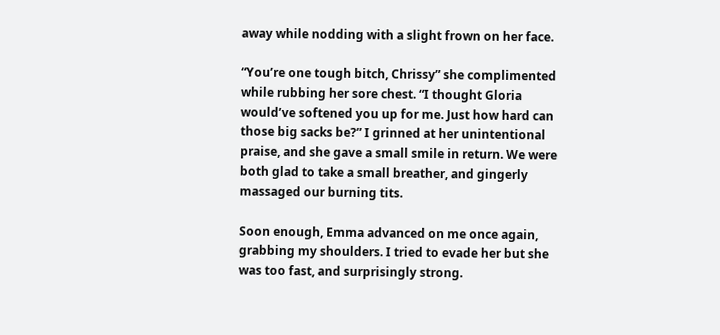away while nodding with a slight frown on her face.

“You’re one tough bitch, Chrissy” she complimented while rubbing her sore chest. “I thought Gloria would’ve softened you up for me. Just how hard can those big sacks be?” I grinned at her unintentional praise, and she gave a small smile in return. We were both glad to take a small breather, and gingerly massaged our burning tits.

Soon enough, Emma advanced on me once again, grabbing my shoulders. I tried to evade her but she was too fast, and surprisingly strong.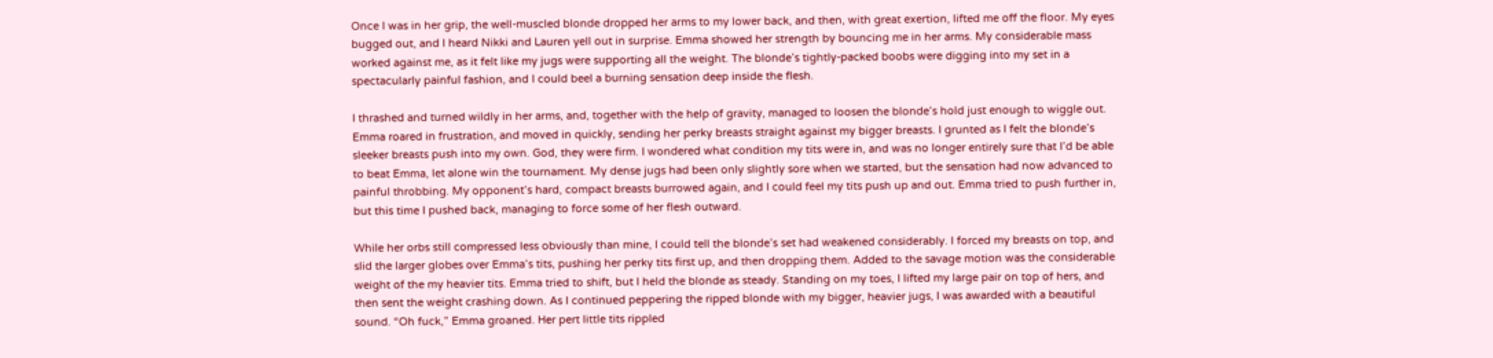Once I was in her grip, the well-muscled blonde dropped her arms to my lower back, and then, with great exertion, lifted me off the floor. My eyes bugged out, and I heard Nikki and Lauren yell out in surprise. Emma showed her strength by bouncing me in her arms. My considerable mass worked against me, as it felt like my jugs were supporting all the weight. The blonde’s tightly-packed boobs were digging into my set in a spectacularly painful fashion, and I could beel a burning sensation deep inside the flesh.

I thrashed and turned wildly in her arms, and, together with the help of gravity, managed to loosen the blonde’s hold just enough to wiggle out. Emma roared in frustration, and moved in quickly, sending her perky breasts straight against my bigger breasts. I grunted as I felt the blonde’s sleeker breasts push into my own. God, they were firm. I wondered what condition my tits were in, and was no longer entirely sure that I’d be able to beat Emma, let alone win the tournament. My dense jugs had been only slightly sore when we started, but the sensation had now advanced to painful throbbing. My opponent’s hard, compact breasts burrowed again, and I could feel my tits push up and out. Emma tried to push further in, but this time I pushed back, managing to force some of her flesh outward.

While her orbs still compressed less obviously than mine, I could tell the blonde’s set had weakened considerably. I forced my breasts on top, and slid the larger globes over Emma’s tits, pushing her perky tits first up, and then dropping them. Added to the savage motion was the considerable weight of the my heavier tits. Emma tried to shift, but I held the blonde as steady. Standing on my toes, I lifted my large pair on top of hers, and then sent the weight crashing down. As I continued peppering the ripped blonde with my bigger, heavier jugs, I was awarded with a beautiful sound. “Oh fuck,” Emma groaned. Her pert little tits rippled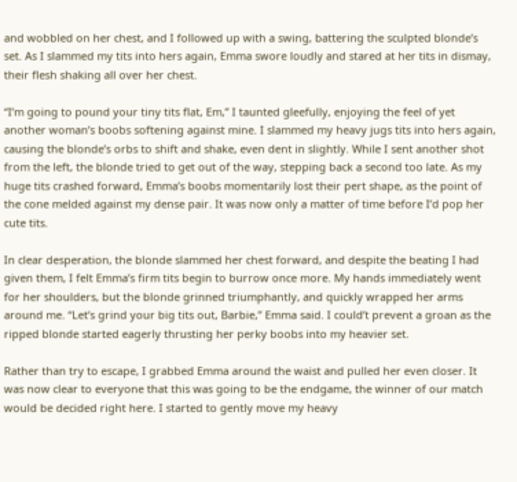and wobbled on her chest, and I followed up with a swing, battering the sculpted blonde’s set. As I slammed my tits into hers again, Emma swore loudly and stared at her tits in dismay, their flesh shaking all over her chest.

“I’m going to pound your tiny tits flat, Em,” I taunted gleefully, enjoying the feel of yet another woman’s boobs softening against mine. I slammed my heavy jugs tits into hers again, causing the blonde’s orbs to shift and shake, even dent in slightly. While I sent another shot from the left, the blonde tried to get out of the way, stepping back a second too late. As my huge tits crashed forward, Emma’s boobs momentarily lost their pert shape, as the point of the cone melded against my dense pair. It was now only a matter of time before I’d pop her cute tits.

In clear desperation, the blonde slammed her chest forward, and despite the beating I had given them, I felt Emma’s firm tits begin to burrow once more. My hands immediately went for her shoulders, but the blonde grinned triumphantly, and quickly wrapped her arms around me. “Let’s grind your big tits out, Barbie,” Emma said. I could’t prevent a groan as the ripped blonde started eagerly thrusting her perky boobs into my heavier set.

Rather than try to escape, I grabbed Emma around the waist and pulled her even closer. It was now clear to everyone that this was going to be the endgame, the winner of our match would be decided right here. I started to gently move my heavy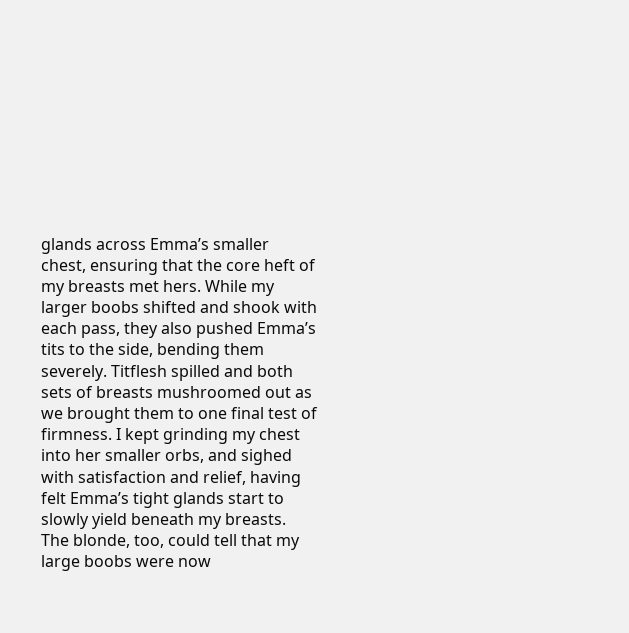glands across Emma’s smaller chest, ensuring that the core heft of my breasts met hers. While my larger boobs shifted and shook with each pass, they also pushed Emma’s tits to the side, bending them severely. Titflesh spilled and both sets of breasts mushroomed out as we brought them to one final test of firmness. I kept grinding my chest into her smaller orbs, and sighed with satisfaction and relief, having felt Emma’s tight glands start to slowly yield beneath my breasts. The blonde, too, could tell that my large boobs were now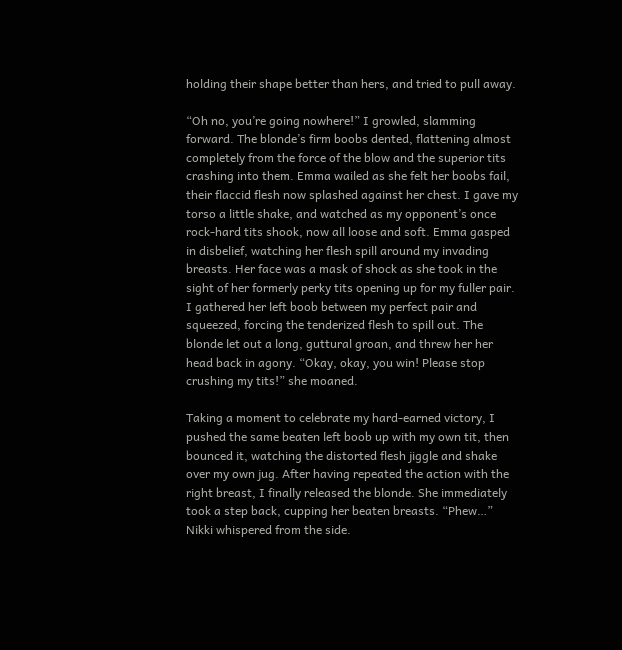holding their shape better than hers, and tried to pull away.

“Oh no, you’re going nowhere!” I growled, slamming forward. The blonde’s firm boobs dented, flattening almost completely from the force of the blow and the superior tits crashing into them. Emma wailed as she felt her boobs fail, their flaccid flesh now splashed against her chest. I gave my torso a little shake, and watched as my opponent’s once rock-hard tits shook, now all loose and soft. Emma gasped in disbelief, watching her flesh spill around my invading breasts. Her face was a mask of shock as she took in the sight of her formerly perky tits opening up for my fuller pair. I gathered her left boob between my perfect pair and squeezed, forcing the tenderized flesh to spill out. The blonde let out a long, guttural groan, and threw her her head back in agony. “Okay, okay, you win! Please stop crushing my tits!” she moaned.

Taking a moment to celebrate my hard-earned victory, I pushed the same beaten left boob up with my own tit, then bounced it, watching the distorted flesh jiggle and shake over my own jug. After having repeated the action with the right breast, I finally released the blonde. She immediately took a step back, cupping her beaten breasts. “Phew…” Nikki whispered from the side.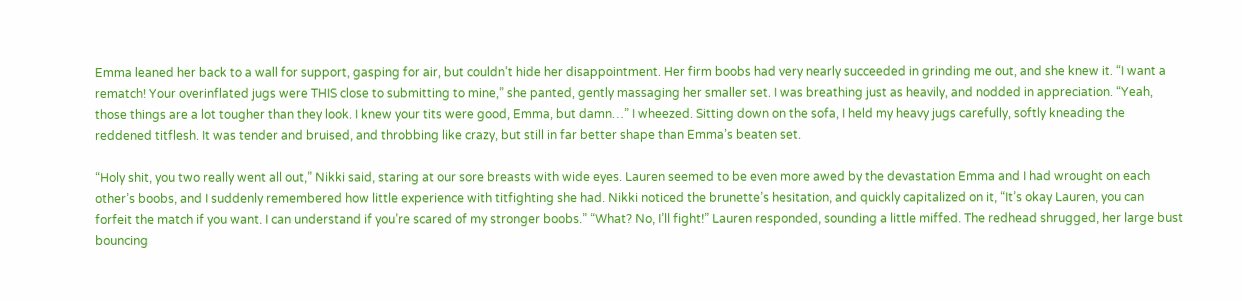Emma leaned her back to a wall for support, gasping for air, but couldn’t hide her disappointment. Her firm boobs had very nearly succeeded in grinding me out, and she knew it. “I want a rematch! Your overinflated jugs were THIS close to submitting to mine,” she panted, gently massaging her smaller set. I was breathing just as heavily, and nodded in appreciation. “Yeah, those things are a lot tougher than they look. I knew your tits were good, Emma, but damn…” I wheezed. Sitting down on the sofa, I held my heavy jugs carefully, softly kneading the reddened titflesh. It was tender and bruised, and throbbing like crazy, but still in far better shape than Emma’s beaten set.

“Holy shit, you two really went all out,” Nikki said, staring at our sore breasts with wide eyes. Lauren seemed to be even more awed by the devastation Emma and I had wrought on each other’s boobs, and I suddenly remembered how little experience with titfighting she had. Nikki noticed the brunette’s hesitation, and quickly capitalized on it, “It’s okay Lauren, you can forfeit the match if you want. I can understand if you’re scared of my stronger boobs.” “What? No, I’ll fight!” Lauren responded, sounding a little miffed. The redhead shrugged, her large bust bouncing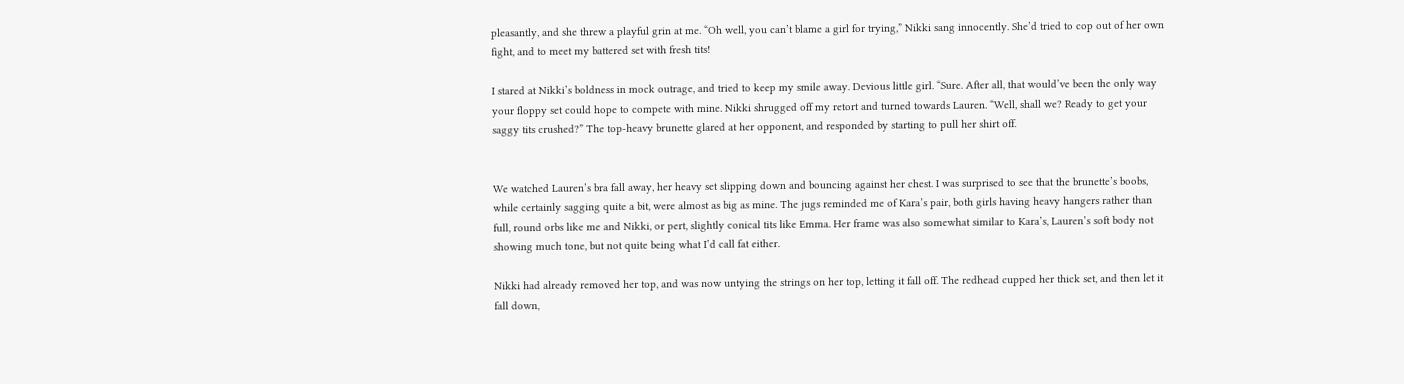pleasantly, and she threw a playful grin at me. “Oh well, you can’t blame a girl for trying,” Nikki sang innocently. She’d tried to cop out of her own fight, and to meet my battered set with fresh tits!

I stared at Nikki’s boldness in mock outrage, and tried to keep my smile away. Devious little girl. “Sure. After all, that would’ve been the only way your floppy set could hope to compete with mine. Nikki shrugged off my retort and turned towards Lauren. “Well, shall we? Ready to get your saggy tits crushed?” The top-heavy brunette glared at her opponent, and responded by starting to pull her shirt off.


We watched Lauren’s bra fall away, her heavy set slipping down and bouncing against her chest. I was surprised to see that the brunette’s boobs, while certainly sagging quite a bit, were almost as big as mine. The jugs reminded me of Kara’s pair, both girls having heavy hangers rather than full, round orbs like me and Nikki, or pert, slightly conical tits like Emma. Her frame was also somewhat similar to Kara’s, Lauren’s soft body not showing much tone, but not quite being what I’d call fat either.

Nikki had already removed her top, and was now untying the strings on her top, letting it fall off. The redhead cupped her thick set, and then let it fall down,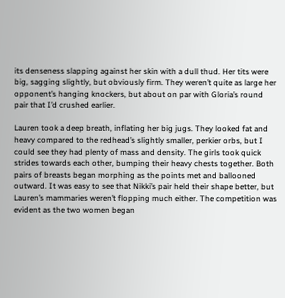its denseness slapping against her skin with a dull thud. Her tits were big, sagging slightly, but obviously firm. They weren’t quite as large her opponent’s hanging knockers, but about on par with Gloria’s round pair that I’d crushed earlier.

Lauren took a deep breath, inflating her big jugs. They looked fat and heavy compared to the redhead’s slightly smaller, perkier orbs, but I could see they had plenty of mass and density. The girls took quick strides towards each other, bumping their heavy chests together. Both pairs of breasts began morphing as the points met and ballooned outward. It was easy to see that Nikki’s pair held their shape better, but Lauren’s mammaries weren’t flopping much either. The competition was evident as the two women began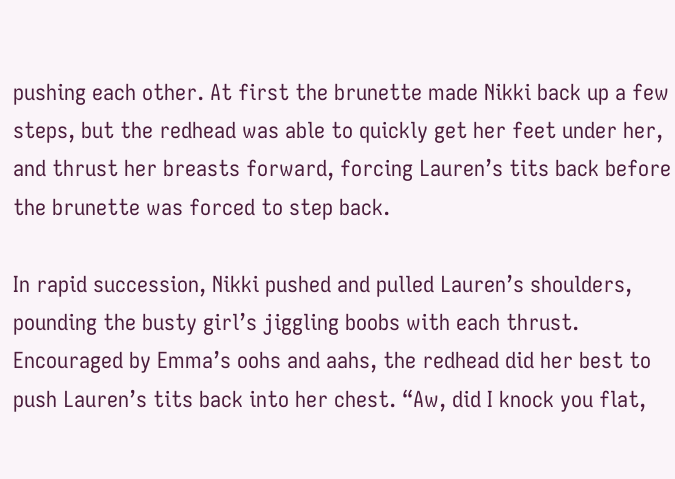pushing each other. At first the brunette made Nikki back up a few steps, but the redhead was able to quickly get her feet under her, and thrust her breasts forward, forcing Lauren’s tits back before the brunette was forced to step back.

In rapid succession, Nikki pushed and pulled Lauren’s shoulders, pounding the busty girl’s jiggling boobs with each thrust. Encouraged by Emma’s oohs and aahs, the redhead did her best to push Lauren’s tits back into her chest. “Aw, did I knock you flat,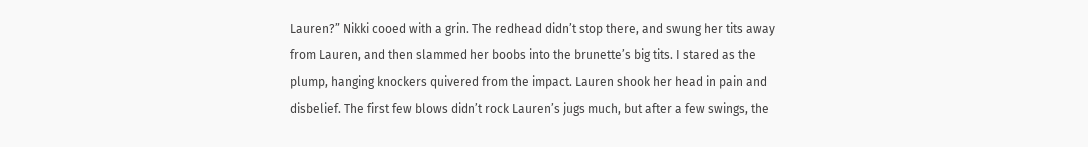Lauren?” Nikki cooed with a grin. The redhead didn’t stop there, and swung her tits away from Lauren, and then slammed her boobs into the brunette’s big tits. I stared as the plump, hanging knockers quivered from the impact. Lauren shook her head in pain and disbelief. The first few blows didn’t rock Lauren’s jugs much, but after a few swings, the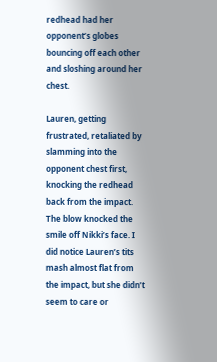redhead had her opponent’s globes bouncing off each other and sloshing around her chest.

Lauren, getting frustrated, retaliated by slamming into the opponent chest first, knocking the redhead back from the impact. The blow knocked the smile off Nikki’s face. I did notice Lauren’s tits mash almost flat from the impact, but she didn’t seem to care or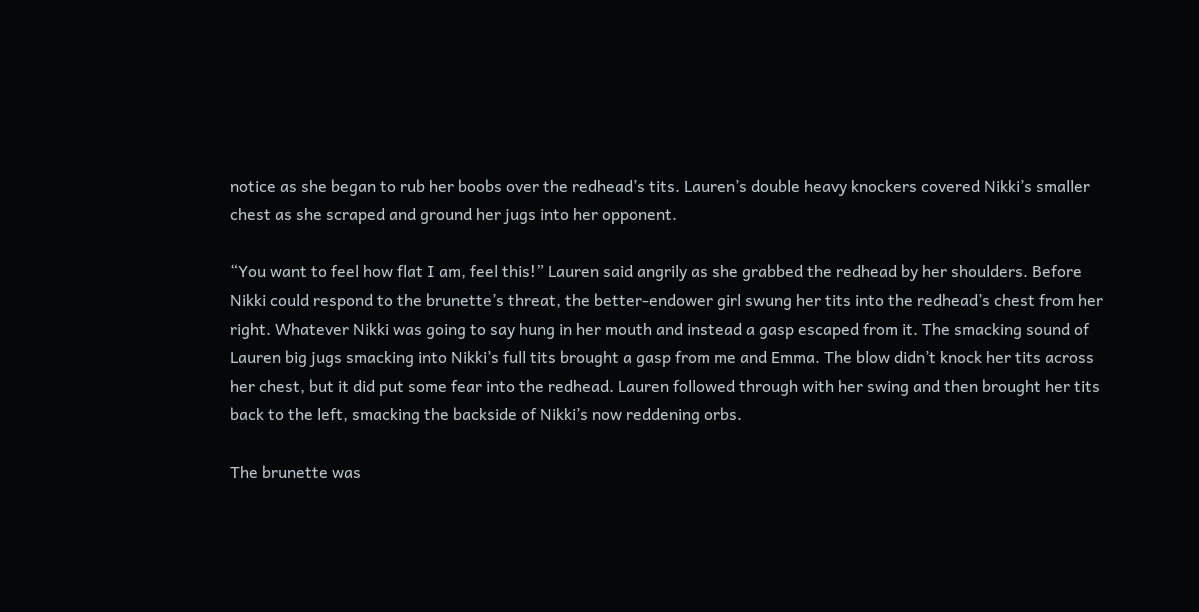notice as she began to rub her boobs over the redhead’s tits. Lauren’s double heavy knockers covered Nikki’s smaller chest as she scraped and ground her jugs into her opponent.

“You want to feel how flat I am, feel this!” Lauren said angrily as she grabbed the redhead by her shoulders. Before Nikki could respond to the brunette’s threat, the better-endower girl swung her tits into the redhead’s chest from her right. Whatever Nikki was going to say hung in her mouth and instead a gasp escaped from it. The smacking sound of Lauren big jugs smacking into Nikki’s full tits brought a gasp from me and Emma. The blow didn’t knock her tits across her chest, but it did put some fear into the redhead. Lauren followed through with her swing and then brought her tits back to the left, smacking the backside of Nikki’s now reddening orbs.

The brunette was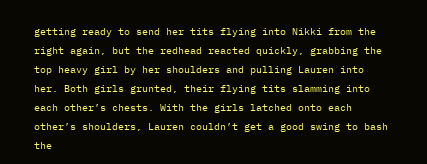getting ready to send her tits flying into Nikki from the right again, but the redhead reacted quickly, grabbing the top heavy girl by her shoulders and pulling Lauren into her. Both girls grunted, their flying tits slamming into each other’s chests. With the girls latched onto each other’s shoulders, Lauren couldn’t get a good swing to bash the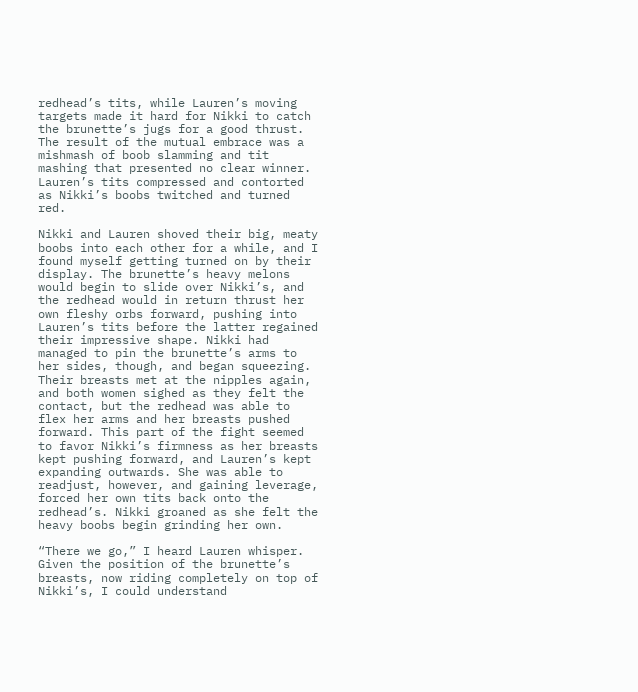redhead’s tits, while Lauren’s moving targets made it hard for Nikki to catch the brunette’s jugs for a good thrust. The result of the mutual embrace was a mishmash of boob slamming and tit mashing that presented no clear winner. Lauren’s tits compressed and contorted as Nikki’s boobs twitched and turned red.

Nikki and Lauren shoved their big, meaty boobs into each other for a while, and I found myself getting turned on by their display. The brunette’s heavy melons would begin to slide over Nikki’s, and the redhead would in return thrust her own fleshy orbs forward, pushing into Lauren’s tits before the latter regained their impressive shape. Nikki had managed to pin the brunette’s arms to her sides, though, and began squeezing. Their breasts met at the nipples again, and both women sighed as they felt the contact, but the redhead was able to flex her arms and her breasts pushed forward. This part of the fight seemed to favor Nikki’s firmness as her breasts kept pushing forward, and Lauren’s kept expanding outwards. She was able to readjust, however, and gaining leverage, forced her own tits back onto the redhead’s. Nikki groaned as she felt the heavy boobs begin grinding her own.

“There we go,” I heard Lauren whisper. Given the position of the brunette’s breasts, now riding completely on top of Nikki’s, I could understand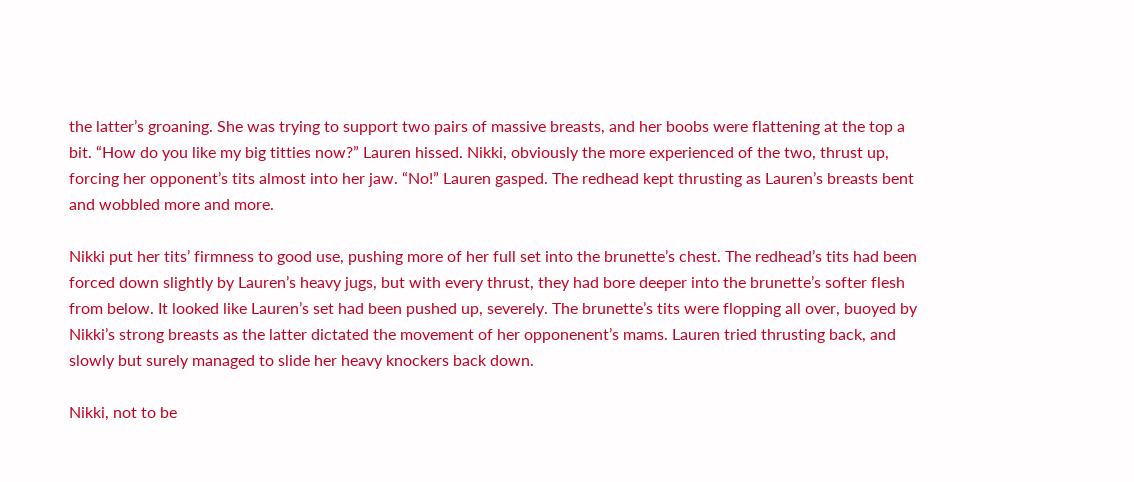the latter’s groaning. She was trying to support two pairs of massive breasts, and her boobs were flattening at the top a bit. “How do you like my big titties now?” Lauren hissed. Nikki, obviously the more experienced of the two, thrust up, forcing her opponent’s tits almost into her jaw. “No!” Lauren gasped. The redhead kept thrusting as Lauren’s breasts bent and wobbled more and more.

Nikki put her tits’ firmness to good use, pushing more of her full set into the brunette’s chest. The redhead’s tits had been forced down slightly by Lauren’s heavy jugs, but with every thrust, they had bore deeper into the brunette’s softer flesh from below. It looked like Lauren’s set had been pushed up, severely. The brunette’s tits were flopping all over, buoyed by Nikki’s strong breasts as the latter dictated the movement of her opponenent’s mams. Lauren tried thrusting back, and slowly but surely managed to slide her heavy knockers back down.

Nikki, not to be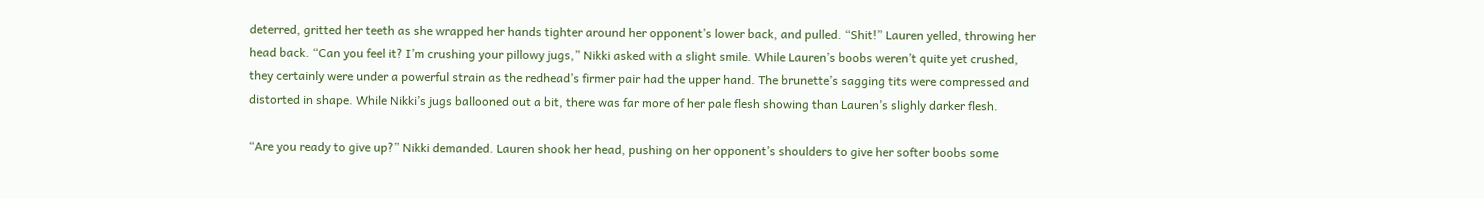deterred, gritted her teeth as she wrapped her hands tighter around her opponent’s lower back, and pulled. “Shit!” Lauren yelled, throwing her head back. “Can you feel it? I’m crushing your pillowy jugs,” Nikki asked with a slight smile. While Lauren’s boobs weren’t quite yet crushed, they certainly were under a powerful strain as the redhead’s firmer pair had the upper hand. The brunette’s sagging tits were compressed and distorted in shape. While Nikki’s jugs ballooned out a bit, there was far more of her pale flesh showing than Lauren’s slighly darker flesh.

“Are you ready to give up?” Nikki demanded. Lauren shook her head, pushing on her opponent’s shoulders to give her softer boobs some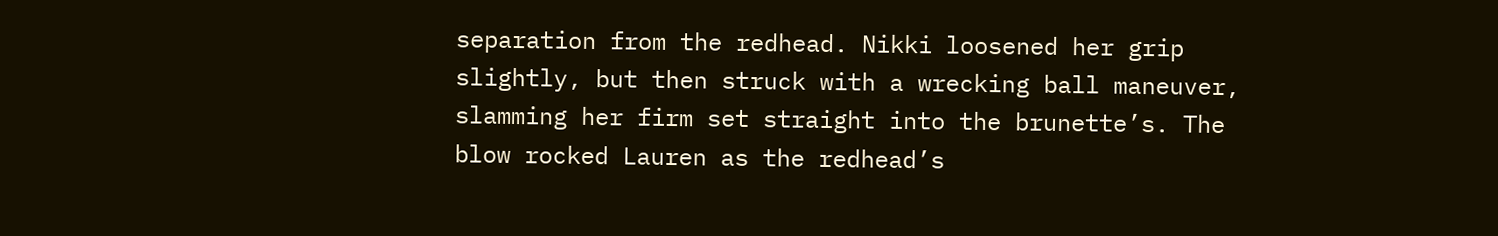separation from the redhead. Nikki loosened her grip slightly, but then struck with a wrecking ball maneuver, slamming her firm set straight into the brunette’s. The blow rocked Lauren as the redhead’s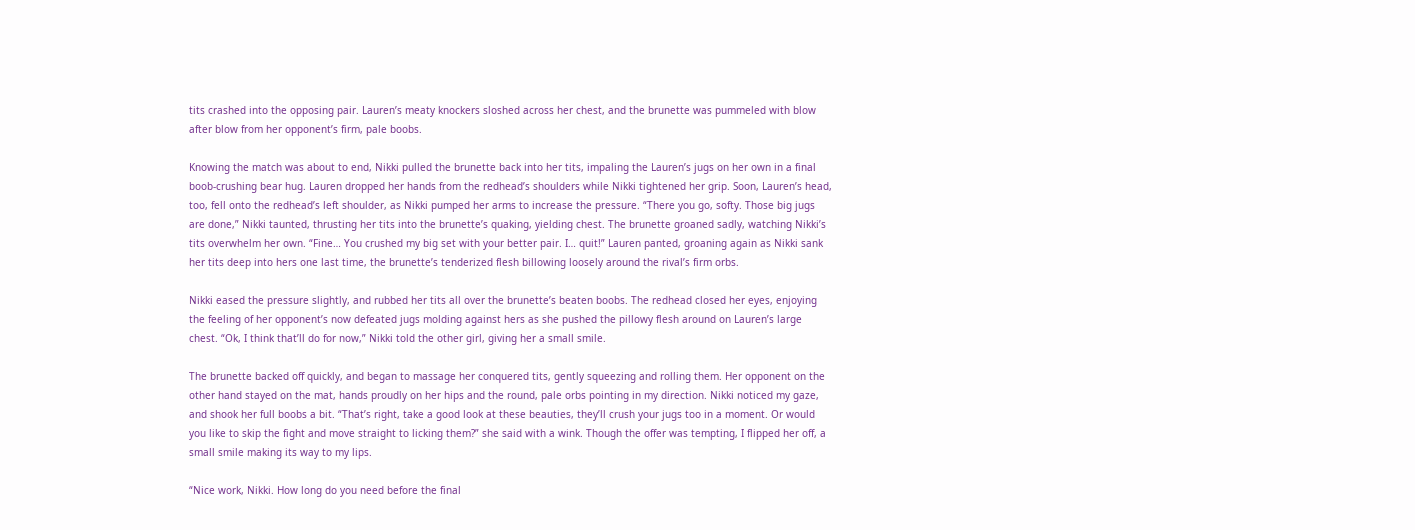tits crashed into the opposing pair. Lauren’s meaty knockers sloshed across her chest, and the brunette was pummeled with blow after blow from her opponent’s firm, pale boobs.

Knowing the match was about to end, Nikki pulled the brunette back into her tits, impaling the Lauren’s jugs on her own in a final boob-crushing bear hug. Lauren dropped her hands from the redhead’s shoulders while Nikki tightened her grip. Soon, Lauren’s head, too, fell onto the redhead’s left shoulder, as Nikki pumped her arms to increase the pressure. “There you go, softy. Those big jugs are done,” Nikki taunted, thrusting her tits into the brunette’s quaking, yielding chest. The brunette groaned sadly, watching Nikki’s tits overwhelm her own. “Fine… You crushed my big set with your better pair. I… quit!” Lauren panted, groaning again as Nikki sank her tits deep into hers one last time, the brunette’s tenderized flesh billowing loosely around the rival’s firm orbs.

Nikki eased the pressure slightly, and rubbed her tits all over the brunette’s beaten boobs. The redhead closed her eyes, enjoying the feeling of her opponent’s now defeated jugs molding against hers as she pushed the pillowy flesh around on Lauren’s large chest. “Ok, I think that’ll do for now,” Nikki told the other girl, giving her a small smile.

The brunette backed off quickly, and began to massage her conquered tits, gently squeezing and rolling them. Her opponent on the other hand stayed on the mat, hands proudly on her hips and the round, pale orbs pointing in my direction. Nikki noticed my gaze, and shook her full boobs a bit. “That’s right, take a good look at these beauties, they’ll crush your jugs too in a moment. Or would you like to skip the fight and move straight to licking them?” she said with a wink. Though the offer was tempting, I flipped her off, a small smile making its way to my lips.

“Nice work, Nikki. How long do you need before the final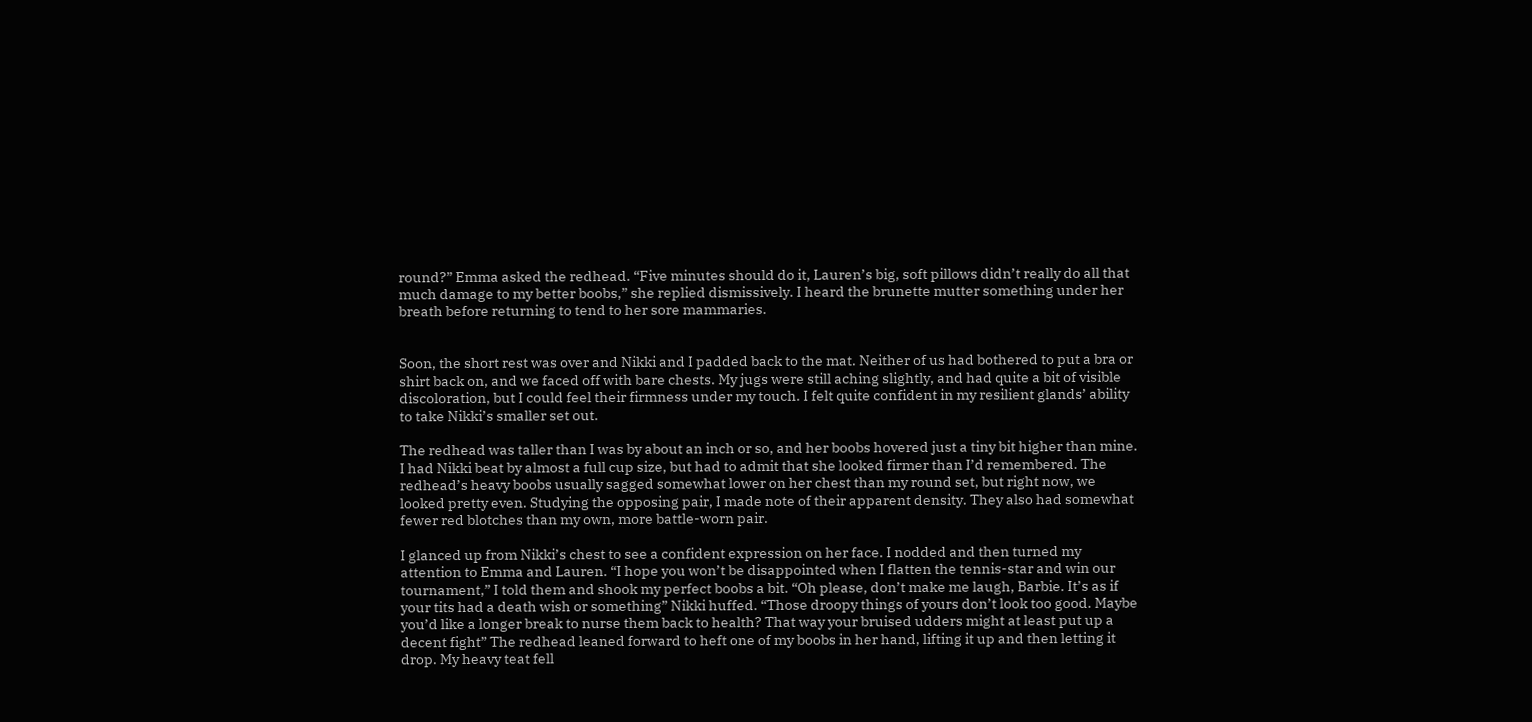round?” Emma asked the redhead. “Five minutes should do it, Lauren’s big, soft pillows didn’t really do all that much damage to my better boobs,” she replied dismissively. I heard the brunette mutter something under her breath before returning to tend to her sore mammaries.


Soon, the short rest was over and Nikki and I padded back to the mat. Neither of us had bothered to put a bra or shirt back on, and we faced off with bare chests. My jugs were still aching slightly, and had quite a bit of visible discoloration, but I could feel their firmness under my touch. I felt quite confident in my resilient glands’ ability to take Nikki’s smaller set out.

The redhead was taller than I was by about an inch or so, and her boobs hovered just a tiny bit higher than mine. I had Nikki beat by almost a full cup size, but had to admit that she looked firmer than I’d remembered. The redhead’s heavy boobs usually sagged somewhat lower on her chest than my round set, but right now, we looked pretty even. Studying the opposing pair, I made note of their apparent density. They also had somewhat fewer red blotches than my own, more battle-worn pair.

I glanced up from Nikki’s chest to see a confident expression on her face. I nodded and then turned my attention to Emma and Lauren. “I hope you won’t be disappointed when I flatten the tennis-star and win our tournament,” I told them and shook my perfect boobs a bit. “Oh please, don’t make me laugh, Barbie. It’s as if your tits had a death wish or something” Nikki huffed. “Those droopy things of yours don’t look too good. Maybe you’d like a longer break to nurse them back to health? That way your bruised udders might at least put up a decent fight” The redhead leaned forward to heft one of my boobs in her hand, lifting it up and then letting it drop. My heavy teat fell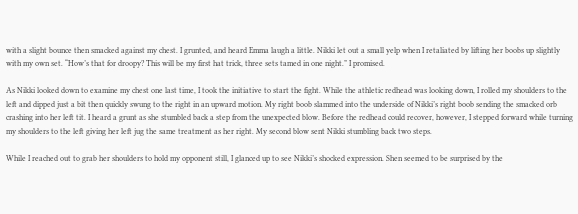with a slight bounce then smacked against my chest. I grunted, and heard Emma laugh a little. Nikki let out a small yelp when I retaliated by lifting her boobs up slightly with my own set. “How’s that for droopy? This will be my first hat trick, three sets tamed in one night.” I promised.

As Nikki looked down to examine my chest one last time, I took the initiative to start the fight. While the athletic redhead was looking down, I rolled my shoulders to the left and dipped just a bit then quickly swung to the right in an upward motion. My right boob slammed into the underside of Nikki’s right boob sending the smacked orb crashing into her left tit. I heard a grunt as she stumbled back a step from the unexpected blow. Before the redhead could recover, however, I stepped forward while turning my shoulders to the left giving her left jug the same treatment as her right. My second blow sent Nikki stumbling back two steps.

While I reached out to grab her shoulders to hold my opponent still, I glanced up to see Nikki’s shocked expression. Shen seemed to be surprised by the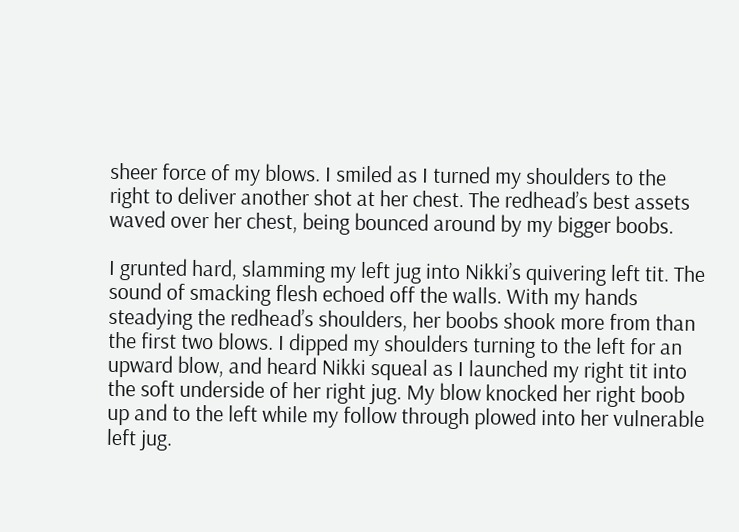sheer force of my blows. I smiled as I turned my shoulders to the right to deliver another shot at her chest. The redhead’s best assets waved over her chest, being bounced around by my bigger boobs.

I grunted hard, slamming my left jug into Nikki’s quivering left tit. The sound of smacking flesh echoed off the walls. With my hands steadying the redhead’s shoulders, her boobs shook more from than the first two blows. I dipped my shoulders turning to the left for an upward blow, and heard Nikki squeal as I launched my right tit into the soft underside of her right jug. My blow knocked her right boob up and to the left while my follow through plowed into her vulnerable left jug.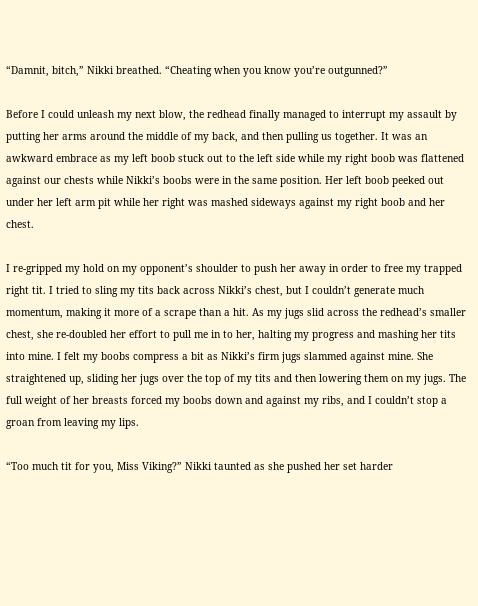“Damnit, bitch,” Nikki breathed. “Cheating when you know you’re outgunned?”

Before I could unleash my next blow, the redhead finally managed to interrupt my assault by putting her arms around the middle of my back, and then pulling us together. It was an awkward embrace as my left boob stuck out to the left side while my right boob was flattened against our chests while Nikki’s boobs were in the same position. Her left boob peeked out under her left arm pit while her right was mashed sideways against my right boob and her chest.

I re-gripped my hold on my opponent’s shoulder to push her away in order to free my trapped right tit. I tried to sling my tits back across Nikki’s chest, but I couldn’t generate much momentum, making it more of a scrape than a hit. As my jugs slid across the redhead’s smaller chest, she re-doubled her effort to pull me in to her, halting my progress and mashing her tits into mine. I felt my boobs compress a bit as Nikki’s firm jugs slammed against mine. She straightened up, sliding her jugs over the top of my tits and then lowering them on my jugs. The full weight of her breasts forced my boobs down and against my ribs, and I couldn’t stop a groan from leaving my lips.

“Too much tit for you, Miss Viking?” Nikki taunted as she pushed her set harder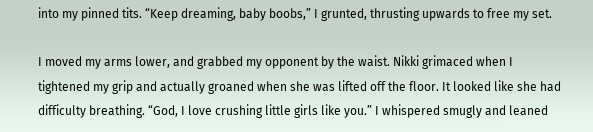into my pinned tits. “Keep dreaming, baby boobs,” I grunted, thrusting upwards to free my set.

I moved my arms lower, and grabbed my opponent by the waist. Nikki grimaced when I tightened my grip and actually groaned when she was lifted off the floor. It looked like she had difficulty breathing. “God, I love crushing little girls like you.” I whispered smugly and leaned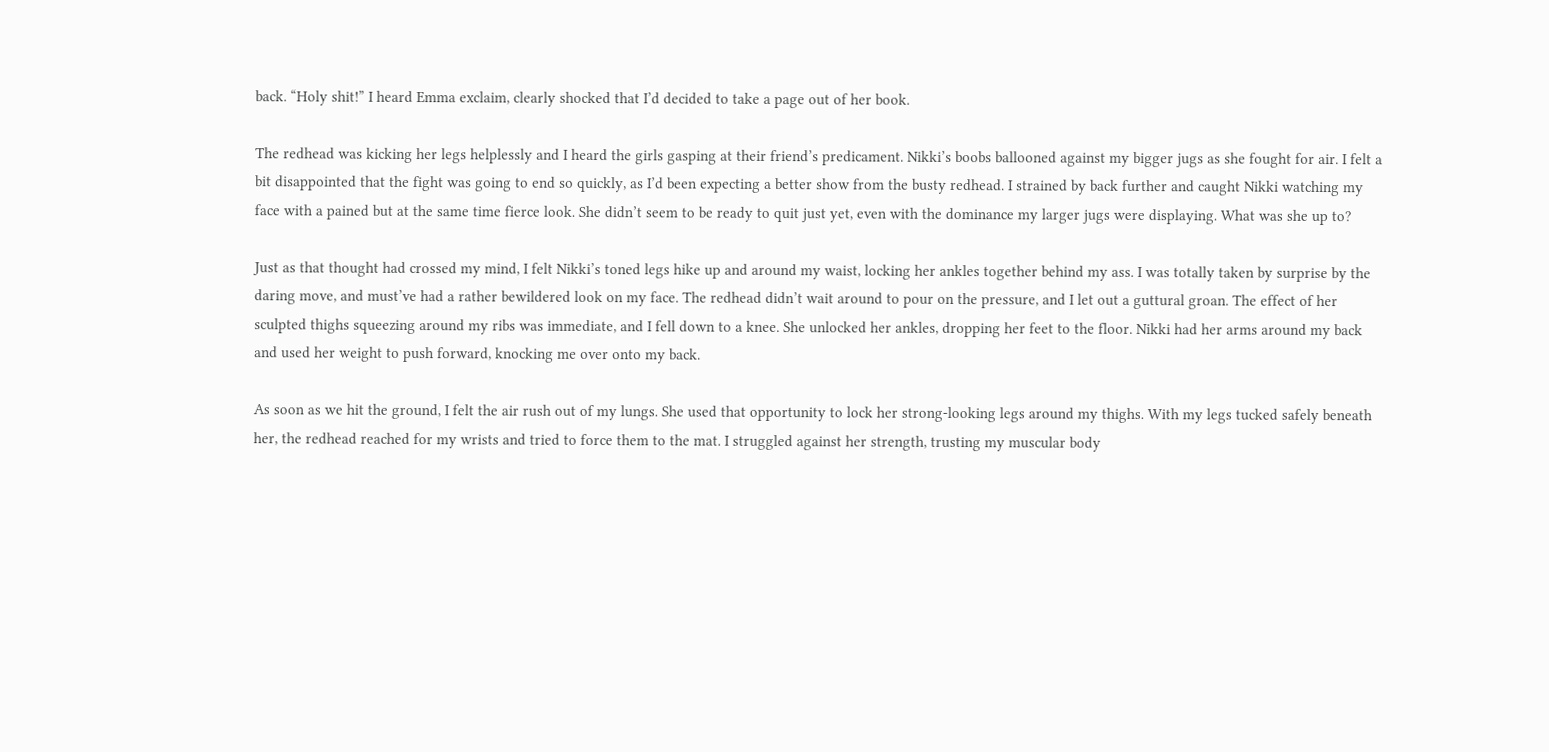back. “Holy shit!” I heard Emma exclaim, clearly shocked that I’d decided to take a page out of her book.

The redhead was kicking her legs helplessly and I heard the girls gasping at their friend’s predicament. Nikki’s boobs ballooned against my bigger jugs as she fought for air. I felt a bit disappointed that the fight was going to end so quickly, as I’d been expecting a better show from the busty redhead. I strained by back further and caught Nikki watching my face with a pained but at the same time fierce look. She didn’t seem to be ready to quit just yet, even with the dominance my larger jugs were displaying. What was she up to?

Just as that thought had crossed my mind, I felt Nikki’s toned legs hike up and around my waist, locking her ankles together behind my ass. I was totally taken by surprise by the daring move, and must’ve had a rather bewildered look on my face. The redhead didn’t wait around to pour on the pressure, and I let out a guttural groan. The effect of her sculpted thighs squeezing around my ribs was immediate, and I fell down to a knee. She unlocked her ankles, dropping her feet to the floor. Nikki had her arms around my back and used her weight to push forward, knocking me over onto my back.

As soon as we hit the ground, I felt the air rush out of my lungs. She used that opportunity to lock her strong-looking legs around my thighs. With my legs tucked safely beneath her, the redhead reached for my wrists and tried to force them to the mat. I struggled against her strength, trusting my muscular body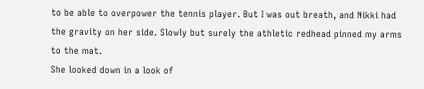to be able to overpower the tennis player. But I was out breath, and Nikki had the gravity on her side. Slowly but surely the athletic redhead pinned my arms to the mat.
She looked down in a look of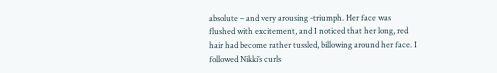absolute – and very arousing -triumph. Her face was flushed with excitement, and I noticed that her long, red hair had become rather tussled, billowing around her face. I followed Nikki’s curls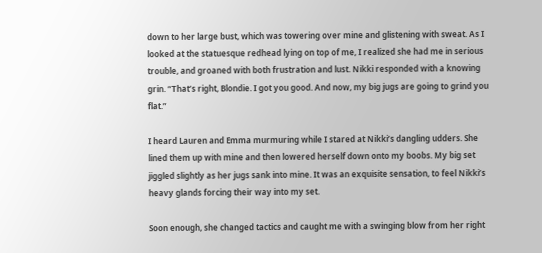down to her large bust, which was towering over mine and glistening with sweat. As I looked at the statuesque redhead lying on top of me, I realized she had me in serious trouble, and groaned with both frustration and lust. Nikki responded with a knowing grin. “That’s right, Blondie. I got you good. And now, my big jugs are going to grind you flat.”

I heard Lauren and Emma murmuring while I stared at Nikki’s dangling udders. She lined them up with mine and then lowered herself down onto my boobs. My big set jiggled slightly as her jugs sank into mine. It was an exquisite sensation, to feel Nikki’s heavy glands forcing their way into my set.

Soon enough, she changed tactics and caught me with a swinging blow from her right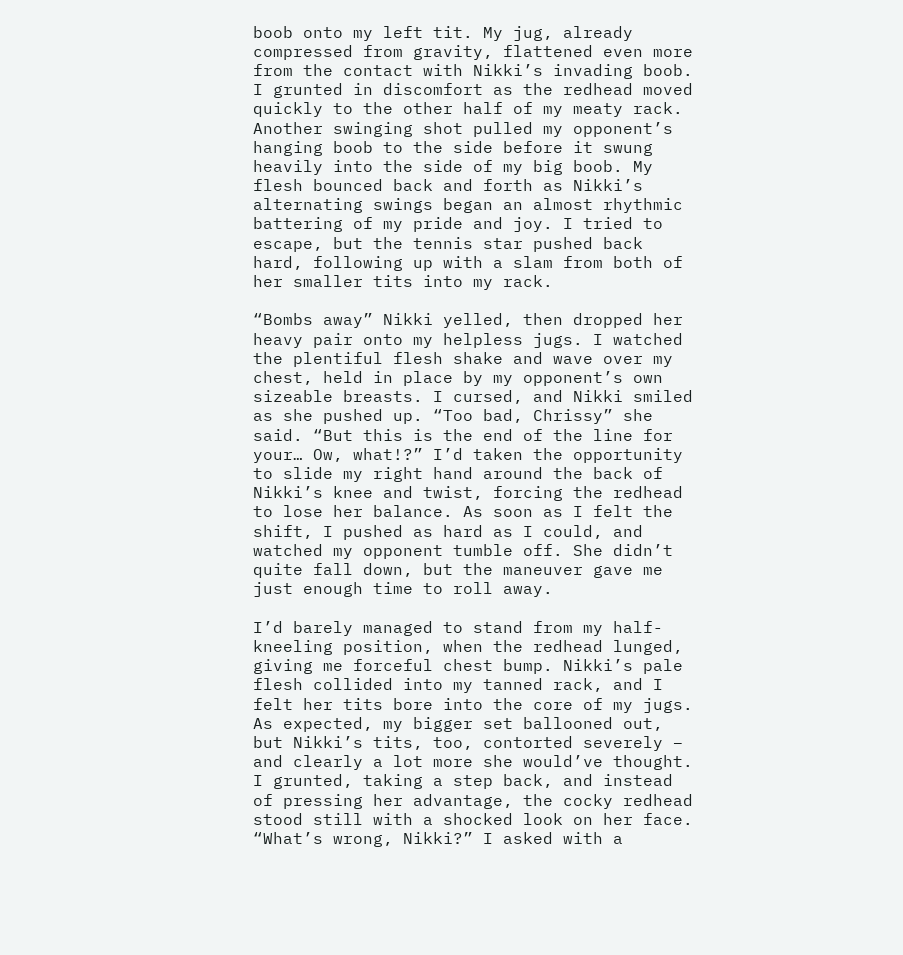boob onto my left tit. My jug, already compressed from gravity, flattened even more from the contact with Nikki’s invading boob. I grunted in discomfort as the redhead moved quickly to the other half of my meaty rack. Another swinging shot pulled my opponent’s hanging boob to the side before it swung heavily into the side of my big boob. My flesh bounced back and forth as Nikki’s alternating swings began an almost rhythmic battering of my pride and joy. I tried to escape, but the tennis star pushed back hard, following up with a slam from both of her smaller tits into my rack.

“Bombs away” Nikki yelled, then dropped her heavy pair onto my helpless jugs. I watched the plentiful flesh shake and wave over my chest, held in place by my opponent’s own sizeable breasts. I cursed, and Nikki smiled as she pushed up. “Too bad, Chrissy” she said. “But this is the end of the line for your… Ow, what!?” I’d taken the opportunity to slide my right hand around the back of Nikki’s knee and twist, forcing the redhead to lose her balance. As soon as I felt the shift, I pushed as hard as I could, and watched my opponent tumble off. She didn’t quite fall down, but the maneuver gave me just enough time to roll away.

I’d barely managed to stand from my half-kneeling position, when the redhead lunged, giving me forceful chest bump. Nikki’s pale flesh collided into my tanned rack, and I felt her tits bore into the core of my jugs. As expected, my bigger set ballooned out, but Nikki’s tits, too, contorted severely – and clearly a lot more she would’ve thought. I grunted, taking a step back, and instead of pressing her advantage, the cocky redhead stood still with a shocked look on her face. “What’s wrong, Nikki?” I asked with a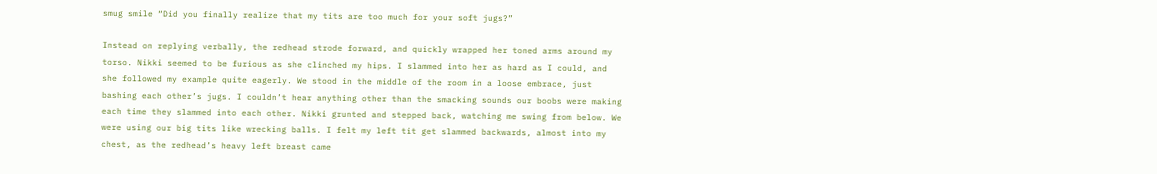smug smile “Did you finally realize that my tits are too much for your soft jugs?”

Instead on replying verbally, the redhead strode forward, and quickly wrapped her toned arms around my torso. Nikki seemed to be furious as she clinched my hips. I slammed into her as hard as I could, and she followed my example quite eagerly. We stood in the middle of the room in a loose embrace, just bashing each other’s jugs. I couldn’t hear anything other than the smacking sounds our boobs were making each time they slammed into each other. Nikki grunted and stepped back, watching me swing from below. We were using our big tits like wrecking balls. I felt my left tit get slammed backwards, almost into my chest, as the redhead’s heavy left breast came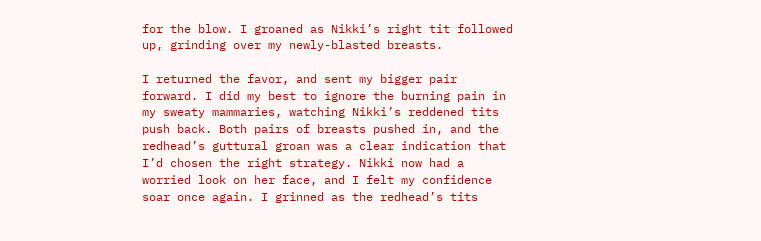for the blow. I groaned as Nikki’s right tit followed up, grinding over my newly-blasted breasts.

I returned the favor, and sent my bigger pair forward. I did my best to ignore the burning pain in my sweaty mammaries, watching Nikki’s reddened tits push back. Both pairs of breasts pushed in, and the redhead’s guttural groan was a clear indication that I’d chosen the right strategy. Nikki now had a worried look on her face, and I felt my confidence soar once again. I grinned as the redhead’s tits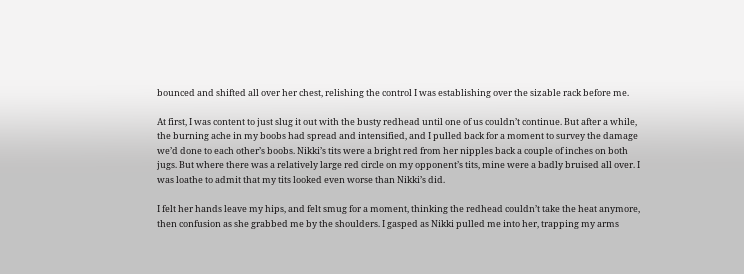bounced and shifted all over her chest, relishing the control I was establishing over the sizable rack before me.

At first, I was content to just slug it out with the busty redhead until one of us couldn’t continue. But after a while, the burning ache in my boobs had spread and intensified, and I pulled back for a moment to survey the damage we’d done to each other’s boobs. Nikki’s tits were a bright red from her nipples back a couple of inches on both jugs. But where there was a relatively large red circle on my opponent’s tits, mine were a badly bruised all over. I was loathe to admit that my tits looked even worse than Nikki’s did.

I felt her hands leave my hips, and felt smug for a moment, thinking the redhead couldn’t take the heat anymore, then confusion as she grabbed me by the shoulders. I gasped as Nikki pulled me into her, trapping my arms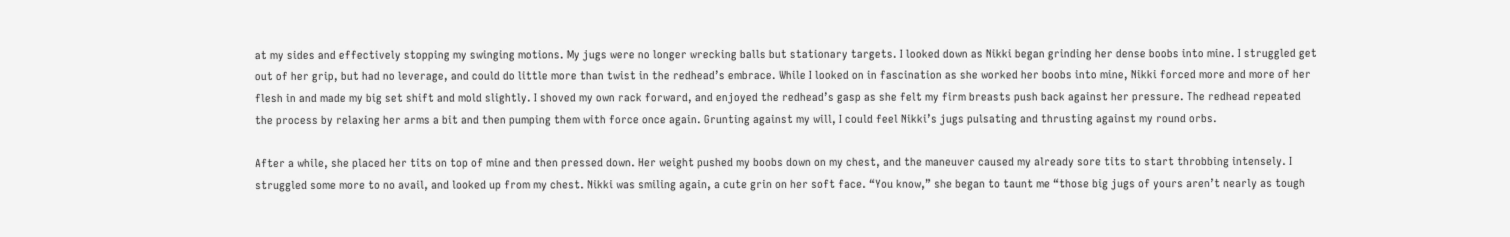at my sides and effectively stopping my swinging motions. My jugs were no longer wrecking balls but stationary targets. I looked down as Nikki began grinding her dense boobs into mine. I struggled get out of her grip, but had no leverage, and could do little more than twist in the redhead’s embrace. While I looked on in fascination as she worked her boobs into mine, Nikki forced more and more of her flesh in and made my big set shift and mold slightly. I shoved my own rack forward, and enjoyed the redhead’s gasp as she felt my firm breasts push back against her pressure. The redhead repeated the process by relaxing her arms a bit and then pumping them with force once again. Grunting against my will, I could feel Nikki’s jugs pulsating and thrusting against my round orbs.

After a while, she placed her tits on top of mine and then pressed down. Her weight pushed my boobs down on my chest, and the maneuver caused my already sore tits to start throbbing intensely. I struggled some more to no avail, and looked up from my chest. Nikki was smiling again, a cute grin on her soft face. “You know,” she began to taunt me “those big jugs of yours aren’t nearly as tough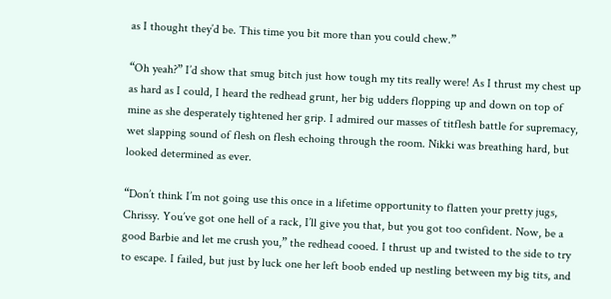as I thought they’d be. This time you bit more than you could chew.”

“Oh yeah?” I’d show that smug bitch just how tough my tits really were! As I thrust my chest up as hard as I could, I heard the redhead grunt, her big udders flopping up and down on top of mine as she desperately tightened her grip. I admired our masses of titflesh battle for supremacy, wet slapping sound of flesh on flesh echoing through the room. Nikki was breathing hard, but looked determined as ever.

“Don’t think I’m not going use this once in a lifetime opportunity to flatten your pretty jugs, Chrissy. You’ve got one hell of a rack, I’ll give you that, but you got too confident. Now, be a good Barbie and let me crush you,” the redhead cooed. I thrust up and twisted to the side to try to escape. I failed, but just by luck one her left boob ended up nestling between my big tits, and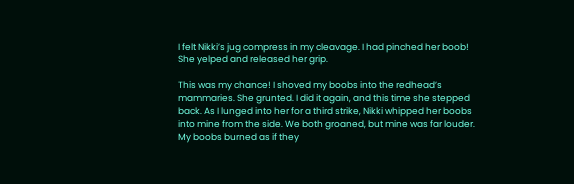I felt Nikki’s jug compress in my cleavage. I had pinched her boob! She yelped and released her grip.

This was my chance! I shoved my boobs into the redhead’s mammaries. She grunted. I did it again, and this time she stepped back. As I lunged into her for a third strike, Nikki whipped her boobs into mine from the side. We both groaned, but mine was far louder. My boobs burned as if they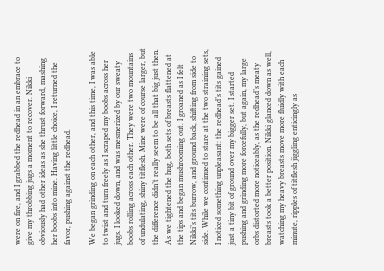were on fire, and I grabbed the redhead in an embrace to give my throbbing jugs a moment to recover. Nikki obviously had other ideas as she thrust forward, mashing her boobs into mine. Having little choice, I returned the favor, pushing against the redhead.

We began grinding on each other, and this time, I was able to twist and turn freely as I scraped my boobs across her jugs. I looked down, and was mesmerized by our sweaty boobs rolling across each other. They were two mountains of undulating, shiny titflesh. Mine were of course larger, but the difference didn’t really seem to be all that big just then. As we tightened the hug, both sets of breasts flattened at the tips and began mushrooming out. I groaned as I felt Nikki’s tits burrow, and ground back, shifting from side to side. While we continued to stare at the two straining sets, I noticed something unpleasant: the redhead’s tits gained just a tiny bit of ground over my bigger set. I started pushing and grinding more forcefully, but again, my large orbs distorted more noticeably, as the redhead’s meaty breasts took a better position. Nikki glanced down as well, watching my heavy breasts move more fluidly with each minute, ripples of titflesh jiggling enticingly as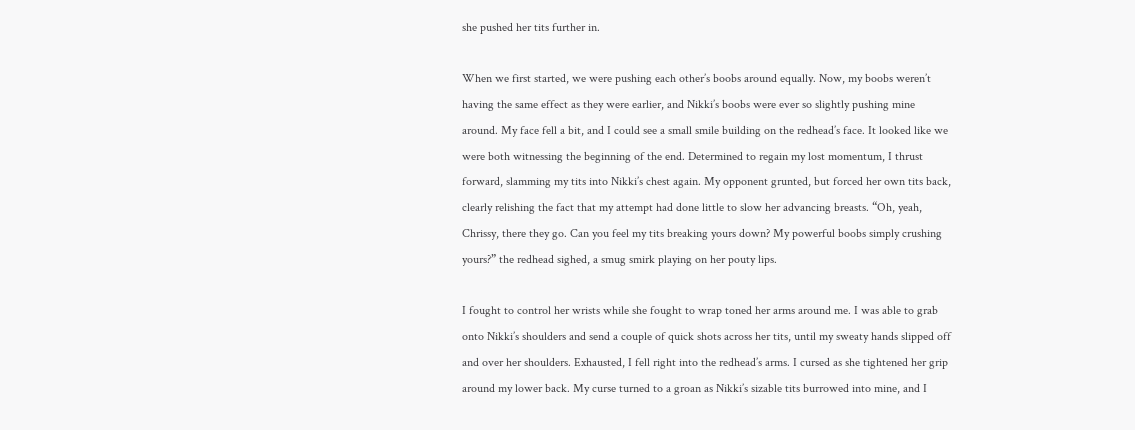she pushed her tits further in.

When we first started, we were pushing each other’s boobs around equally. Now, my boobs weren’t having the same effect as they were earlier, and Nikki’s boobs were ever so slightly pushing mine around. My face fell a bit, and I could see a small smile building on the redhead’s face. It looked like we were both witnessing the beginning of the end. Determined to regain my lost momentum, I thrust forward, slamming my tits into Nikki’s chest again. My opponent grunted, but forced her own tits back, clearly relishing the fact that my attempt had done little to slow her advancing breasts. “Oh, yeah, Chrissy, there they go. Can you feel my tits breaking yours down? My powerful boobs simply crushing yours?” the redhead sighed, a smug smirk playing on her pouty lips.

I fought to control her wrists while she fought to wrap toned her arms around me. I was able to grab onto Nikki’s shoulders and send a couple of quick shots across her tits, until my sweaty hands slipped off and over her shoulders. Exhausted, I fell right into the redhead’s arms. I cursed as she tightened her grip around my lower back. My curse turned to a groan as Nikki’s sizable tits burrowed into mine, and I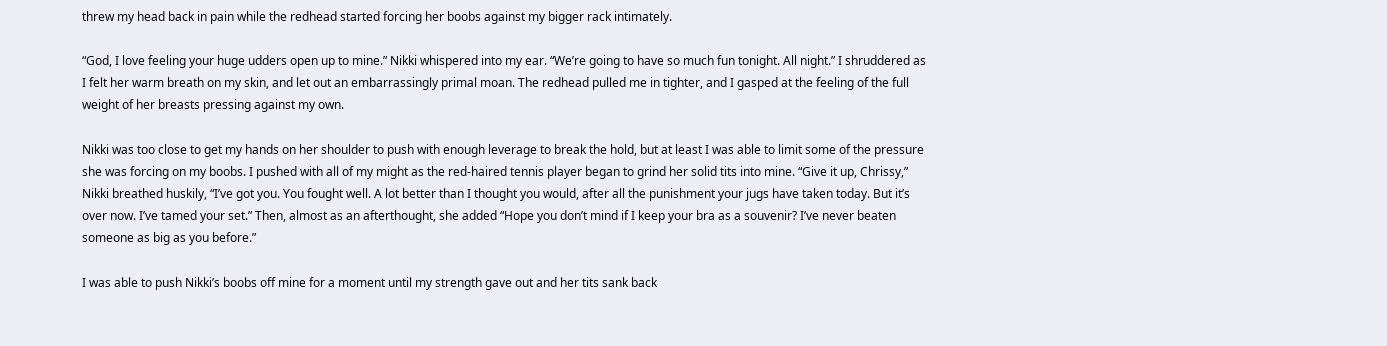threw my head back in pain while the redhead started forcing her boobs against my bigger rack intimately.

“God, I love feeling your huge udders open up to mine.” Nikki whispered into my ear. “We’re going to have so much fun tonight. All night.” I shruddered as I felt her warm breath on my skin, and let out an embarrassingly primal moan. The redhead pulled me in tighter, and I gasped at the feeling of the full weight of her breasts pressing against my own.

Nikki was too close to get my hands on her shoulder to push with enough leverage to break the hold, but at least I was able to limit some of the pressure she was forcing on my boobs. I pushed with all of my might as the red-haired tennis player began to grind her solid tits into mine. “Give it up, Chrissy,” Nikki breathed huskily, “I’ve got you. You fought well. A lot better than I thought you would, after all the punishment your jugs have taken today. But it’s over now. I’ve tamed your set.” Then, almost as an afterthought, she added “Hope you don’t mind if I keep your bra as a souvenir? I’ve never beaten someone as big as you before.”

I was able to push Nikki’s boobs off mine for a moment until my strength gave out and her tits sank back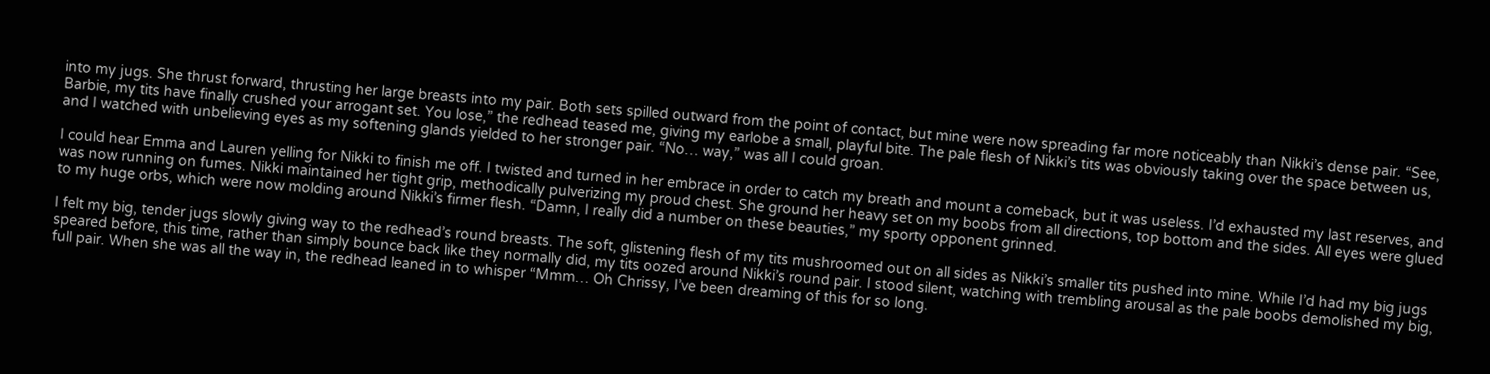into my jugs. She thrust forward, thrusting her large breasts into my pair. Both sets spilled outward from the point of contact, but mine were now spreading far more noticeably than Nikki’s dense pair. “See, Barbie, my tits have finally crushed your arrogant set. You lose,” the redhead teased me, giving my earlobe a small, playful bite. The pale flesh of Nikki’s tits was obviously taking over the space between us, and I watched with unbelieving eyes as my softening glands yielded to her stronger pair. “No… way,” was all I could groan.

I could hear Emma and Lauren yelling for Nikki to finish me off. I twisted and turned in her embrace in order to catch my breath and mount a comeback, but it was useless. I’d exhausted my last reserves, and was now running on fumes. Nikki maintained her tight grip, methodically pulverizing my proud chest. She ground her heavy set on my boobs from all directions, top bottom and the sides. All eyes were glued to my huge orbs, which were now molding around Nikki’s firmer flesh. “Damn, I really did a number on these beauties,” my sporty opponent grinned.

I felt my big, tender jugs slowly giving way to the redhead’s round breasts. The soft, glistening flesh of my tits mushroomed out on all sides as Nikki’s smaller tits pushed into mine. While I’d had my big jugs speared before, this time, rather than simply bounce back like they normally did, my tits oozed around Nikki’s round pair. I stood silent, watching with trembling arousal as the pale boobs demolished my big, full pair. When she was all the way in, the redhead leaned in to whisper “Mmm… Oh Chrissy, I’ve been dreaming of this for so long.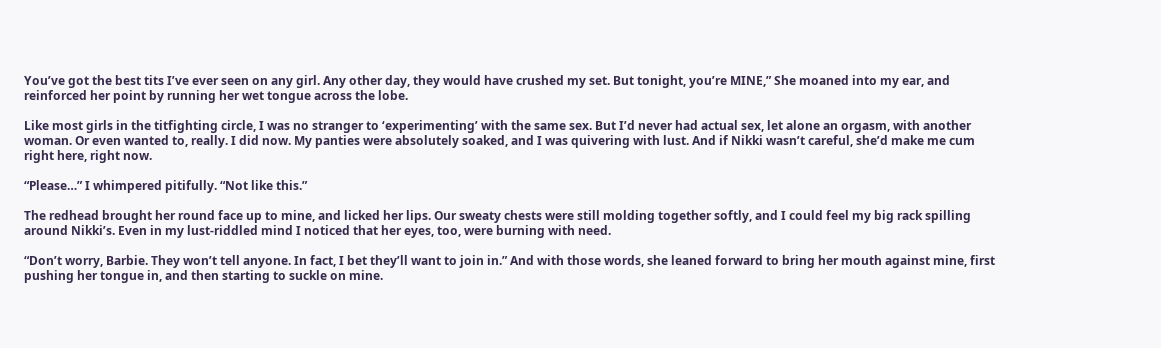You’ve got the best tits I’ve ever seen on any girl. Any other day, they would have crushed my set. But tonight, you’re MINE,” She moaned into my ear, and reinforced her point by running her wet tongue across the lobe.

Like most girls in the titfighting circle, I was no stranger to ‘experimenting’ with the same sex. But I’d never had actual sex, let alone an orgasm, with another woman. Or even wanted to, really. I did now. My panties were absolutely soaked, and I was quivering with lust. And if Nikki wasn’t careful, she’d make me cum right here, right now.

“Please…” I whimpered pitifully. “Not like this.”

The redhead brought her round face up to mine, and licked her lips. Our sweaty chests were still molding together softly, and I could feel my big rack spilling around Nikki’s. Even in my lust-riddled mind I noticed that her eyes, too, were burning with need.

“Don’t worry, Barbie. They won’t tell anyone. In fact, I bet they’ll want to join in.” And with those words, she leaned forward to bring her mouth against mine, first pushing her tongue in, and then starting to suckle on mine.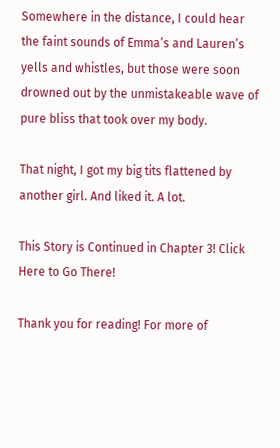Somewhere in the distance, I could hear the faint sounds of Emma’s and Lauren’s yells and whistles, but those were soon drowned out by the unmistakeable wave of pure bliss that took over my body.

That night, I got my big tits flattened by another girl. And liked it. A lot.

This Story is Continued in Chapter 3! Click Here to Go There!

Thank you for reading! For more of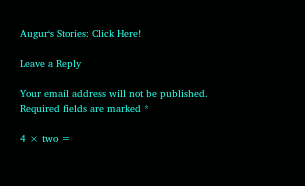Augur‘s Stories: Click Here!

Leave a Reply

Your email address will not be published. Required fields are marked *

4 × two =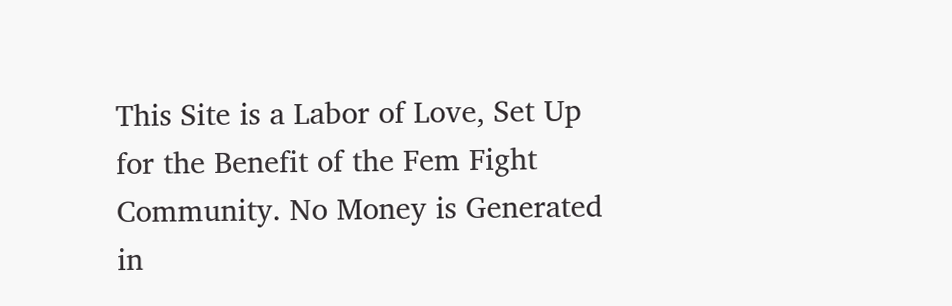This Site is a Labor of Love, Set Up for the Benefit of the Fem Fight Community. No Money is Generated in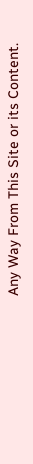Any Way From This Site or its Content.